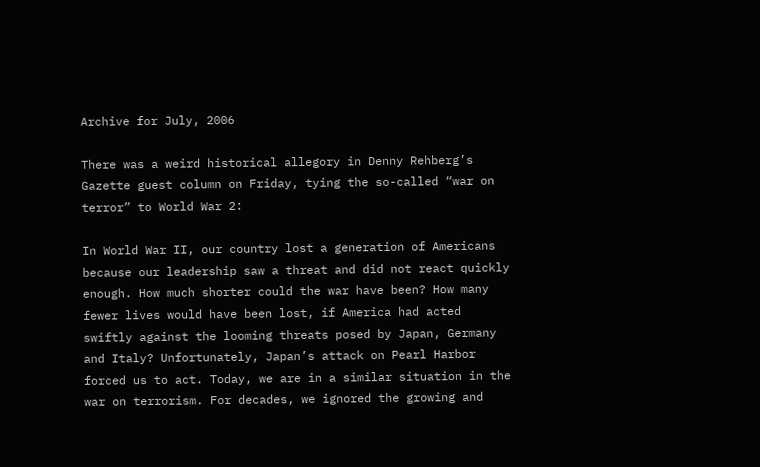Archive for July, 2006

There was a weird historical allegory in Denny Rehberg’s Gazette guest column on Friday, tying the so-called “war on terror” to World War 2:

In World War II, our country lost a generation of Americans because our leadership saw a threat and did not react quickly enough. How much shorter could the war have been? How many fewer lives would have been lost, if America had acted swiftly against the looming threats posed by Japan, Germany and Italy? Unfortunately, Japan’s attack on Pearl Harbor forced us to act. Today, we are in a similar situation in the war on terrorism. For decades, we ignored the growing and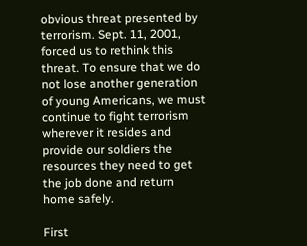obvious threat presented by terrorism. Sept. 11, 2001, forced us to rethink this threat. To ensure that we do not lose another generation of young Americans, we must continue to fight terrorism wherever it resides and provide our soldiers the resources they need to get the job done and return home safely.

First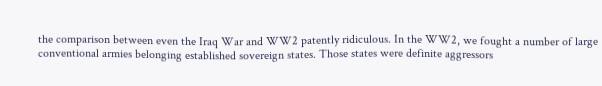the comparison between even the Iraq War and WW2 patently ridiculous. In the WW2, we fought a number of large conventional armies belonging established sovereign states. Those states were definite aggressors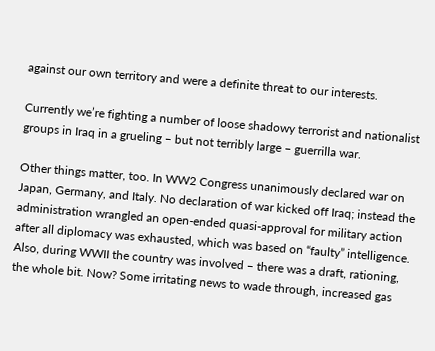against our own territory and were a definite threat to our interests.

Currently we’re fighting a number of loose shadowy terrorist and nationalist groups in Iraq in a grueling – but not terribly large – guerrilla war.

Other things matter, too. In WW2 Congress unanimously declared war on Japan, Germany, and Italy. No declaration of war kicked off Iraq; instead the administration wrangled an open-ended quasi-approval for military action after all diplomacy was exhausted, which was based on “faulty” intelligence. Also, during WWII the country was involved – there was a draft, rationing, the whole bit. Now? Some irritating news to wade through, increased gas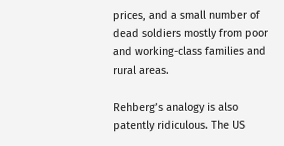prices, and a small number of dead soldiers mostly from poor and working-class families and rural areas.

Rehberg’s analogy is also patently ridiculous. The US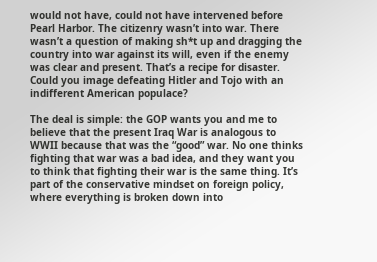would not have, could not have intervened before Pearl Harbor. The citizenry wasn’t into war. There wasn’t a question of making sh*t up and dragging the country into war against its will, even if the enemy was clear and present. That’s a recipe for disaster. Could you image defeating Hitler and Tojo with an indifferent American populace?

The deal is simple: the GOP wants you and me to believe that the present Iraq War is analogous to WWII because that was the “good” war. No one thinks fighting that war was a bad idea, and they want you to think that fighting their war is the same thing. It’s part of the conservative mindset on foreign policy, where everything is broken down into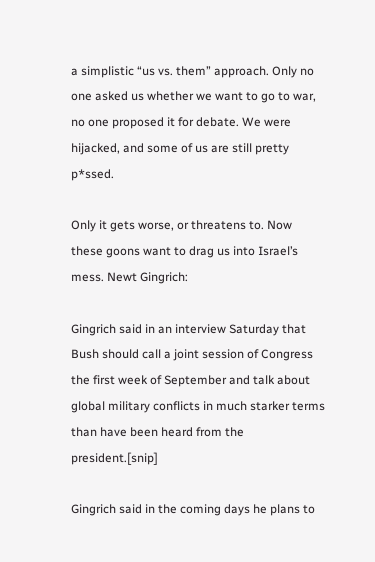a simplistic “us vs. them” approach. Only no one asked us whether we want to go to war, no one proposed it for debate. We were hijacked, and some of us are still pretty p*ssed.

Only it gets worse, or threatens to. Now these goons want to drag us into Israel’s mess. Newt Gingrich:

Gingrich said in an interview Saturday that Bush should call a joint session of Congress the first week of September and talk about global military conflicts in much starker terms than have been heard from the president.[snip]

Gingrich said in the coming days he plans to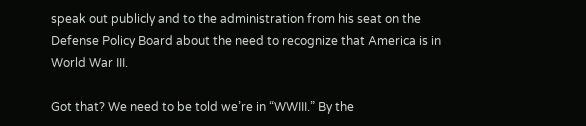speak out publicly and to the administration from his seat on the Defense Policy Board about the need to recognize that America is in World War III.

Got that? We need to be told we’re in “WWIII.” By the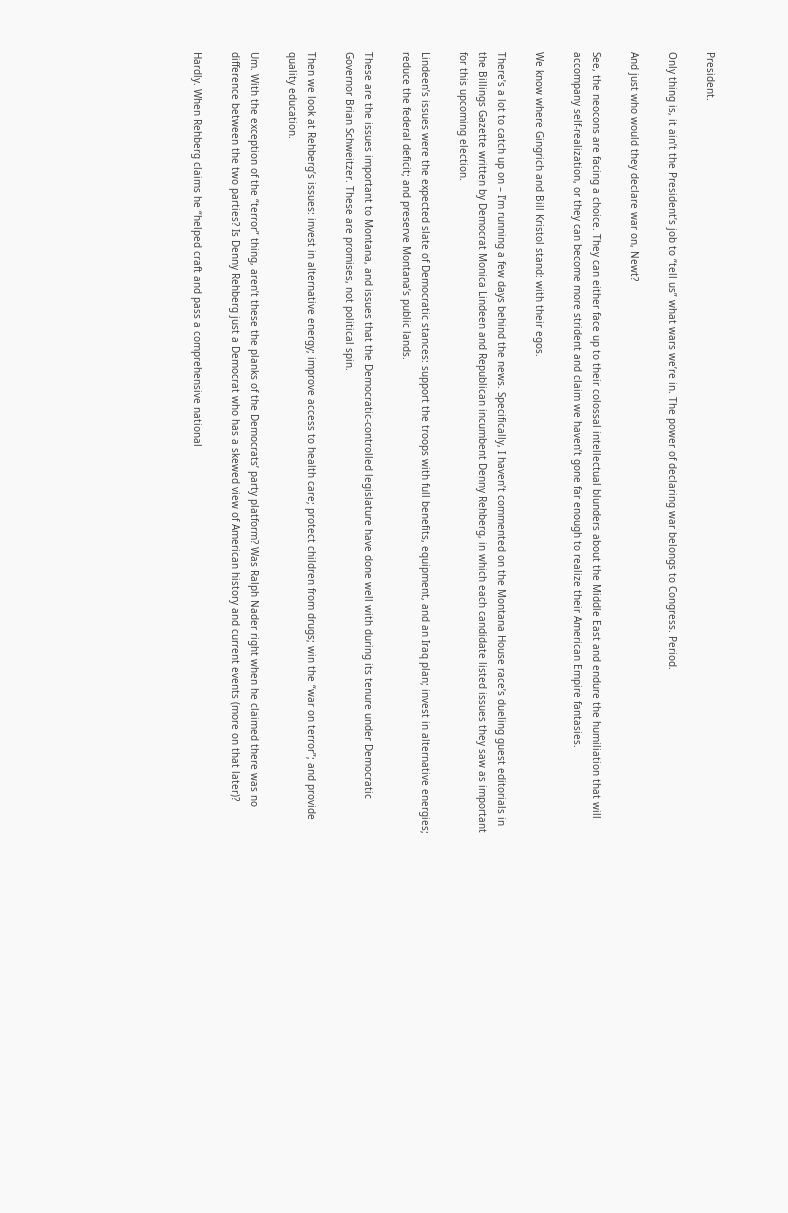President.

Only thing is, it ain’t the President’s job to “tell us” what wars we’re in. The power of declaring war belongs to Congress. Period.

And just who would they declare war on, Newt?

See, the neocons are facing a choice. They can either face up to their colossal intellectual blunders about the Middle East and endure the humiliation that will accompany self-realization, or they can become more strident and claim we haven’t gone far enough to realize their American Empire fantasies.

We know where Gingrich and Bill Kristol stand: with their egos.

There’s a lot to catch up on – I’m running a few days behind the news. Specifically, I haven’t commented on the Montana House race’s dueling guest editorials in the Billings Gazette written by Democrat Monica Lindeen and Republican incumbent Denny Rehberg, in which each candidate listed issues they saw as important for this upcoming election.

Lindeen’s issues were the expected slate of Democratic stances: support the troops with full benefits, equipment, and an Iraq plan; invest in alternative energies; reduce the federal deficit; and preserve Montana’s public lands.

These are the issues important to Montana, and issues that the Democratic-controlled legislature have done well with during its tenure under Democratic Governor Brian Schweitzer. These are promises, not political spin.

Then we look at Rehberg’s issues: invest in alternative energy; improve access to health care; protect children from drugs; win the “war on terror”; and provide quality education.

Um. With the exception of the “terror” thing, aren’t these the planks of the Democrats’ party platform? Was Ralph Nader right when he claimed there was no difference between the two parties? Is Denny Rehberg just a Democrat who has a skewed view of American history and current events (more on that later)?

Hardly. When Rehberg claims he “helped craft and pass a comprehensive national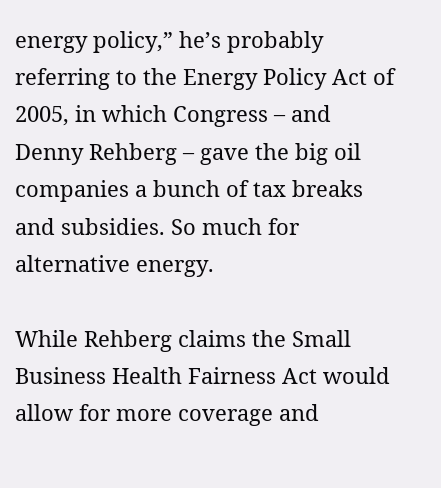energy policy,” he’s probably referring to the Energy Policy Act of 2005, in which Congress – and Denny Rehberg – gave the big oil companies a bunch of tax breaks and subsidies. So much for alternative energy.

While Rehberg claims the Small Business Health Fairness Act would allow for more coverage and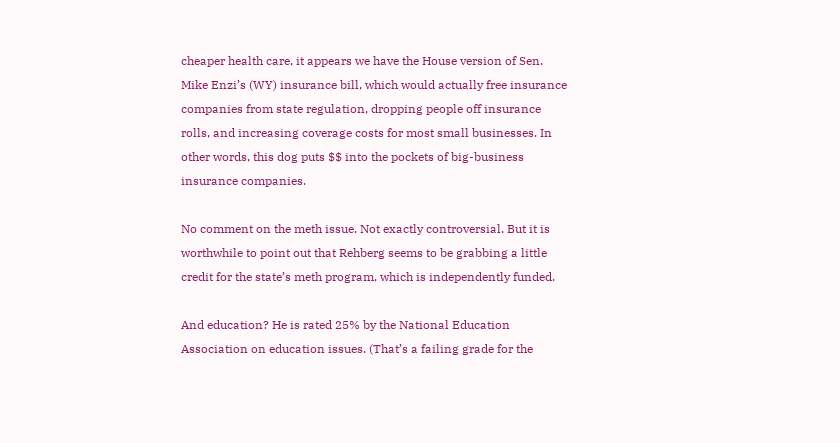cheaper health care, it appears we have the House version of Sen. Mike Enzi’s (WY) insurance bill, which would actually free insurance companies from state regulation, dropping people off insurance rolls, and increasing coverage costs for most small businesses. In other words, this dog puts $$ into the pockets of big-business insurance companies.

No comment on the meth issue. Not exactly controversial. But it is worthwhile to point out that Rehberg seems to be grabbing a little credit for the state’s meth program, which is independently funded.

And education? He is rated 25% by the National Education Association on education issues. (That’s a failing grade for the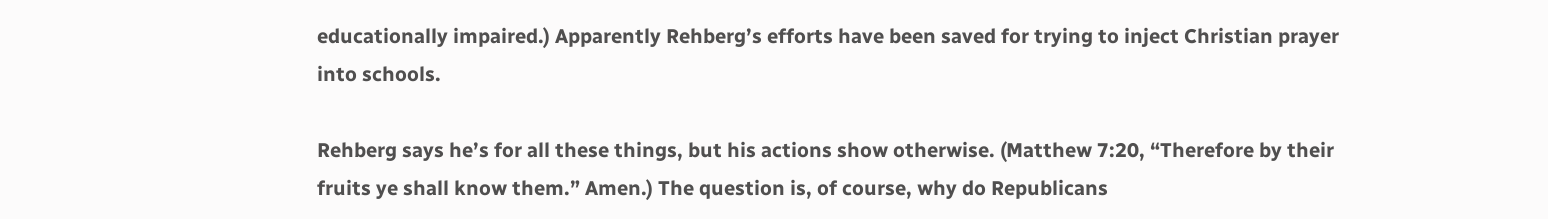educationally impaired.) Apparently Rehberg’s efforts have been saved for trying to inject Christian prayer into schools.

Rehberg says he’s for all these things, but his actions show otherwise. (Matthew 7:20, “Therefore by their fruits ye shall know them.” Amen.) The question is, of course, why do Republicans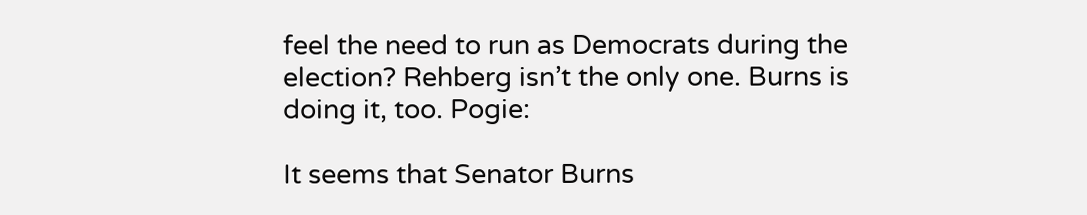feel the need to run as Democrats during the election? Rehberg isn’t the only one. Burns is doing it, too. Pogie:

It seems that Senator Burns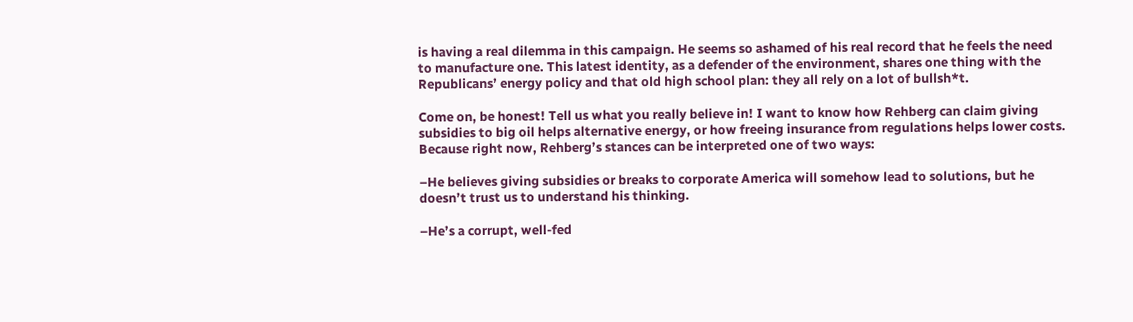is having a real dilemma in this campaign. He seems so ashamed of his real record that he feels the need to manufacture one. This latest identity, as a defender of the environment, shares one thing with the Republicans’ energy policy and that old high school plan: they all rely on a lot of bullsh*t.

Come on, be honest! Tell us what you really believe in! I want to know how Rehberg can claim giving subsidies to big oil helps alternative energy, or how freeing insurance from regulations helps lower costs. Because right now, Rehberg’s stances can be interpreted one of two ways:

–He believes giving subsidies or breaks to corporate America will somehow lead to solutions, but he doesn’t trust us to understand his thinking.

–He’s a corrupt, well-fed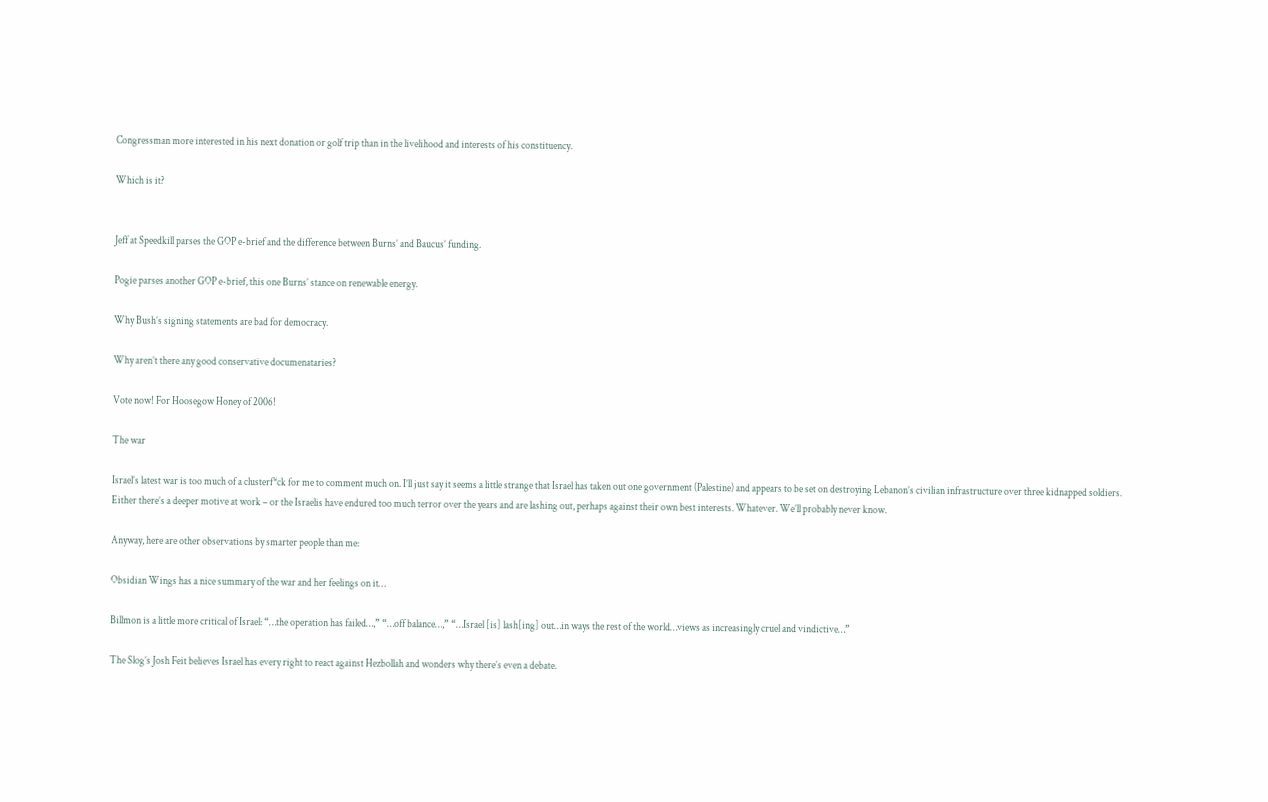Congressman more interested in his next donation or golf trip than in the livelihood and interests of his constituency.

Which is it?


Jeff at Speedkill parses the GOP e-brief and the difference between Burns’ and Baucus’ funding.

Pogie parses another GOP e-brief, this one Burns’ stance on renewable energy.

Why Bush’s signing statements are bad for democracy.

Why aren’t there any good conservative documenataries?

Vote now! For Hoosegow Honey of 2006!

The war

Israel’s latest war is too much of a clusterf*ck for me to comment much on. I’ll just say it seems a little strange that Israel has taken out one government (Palestine) and appears to be set on destroying Lebanon’s civilian infrastructure over three kidnapped soldiers. Either there’s a deeper motive at work – or the Israelis have endured too much terror over the years and are lashing out, perhaps against their own best interests. Whatever. We’ll probably never know.

Anyway, here are other observations by smarter people than me:

Obsidian Wings has a nice summary of the war and her feelings on it…

Billmon is a little more critical of Israel: “…the operation has failed…,” “…off balance…,” “…Israel [is] lash[ing] out…in ways the rest of the world…views as increasingly cruel and vindictive…”

The Slog’s Josh Feit believes Israel has every right to react against Hezbollah and wonders why there’s even a debate.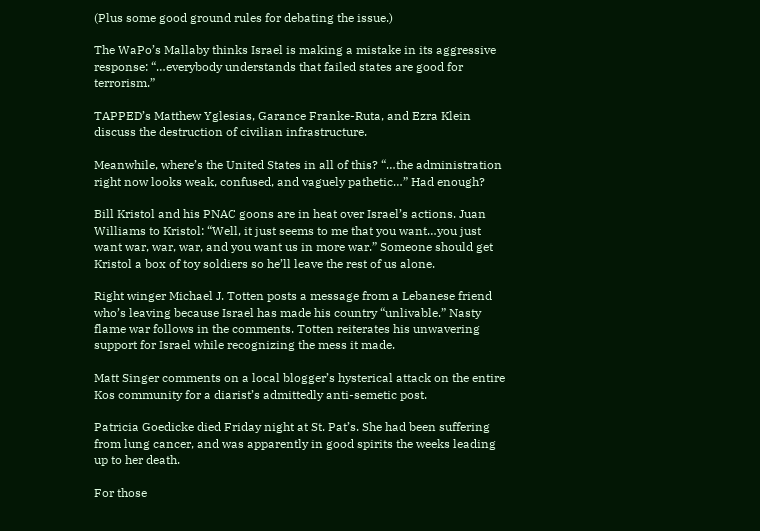(Plus some good ground rules for debating the issue.)

The WaPo’s Mallaby thinks Israel is making a mistake in its aggressive response: “…everybody understands that failed states are good for terrorism.”

TAPPED’s Matthew Yglesias, Garance Franke-Ruta, and Ezra Klein discuss the destruction of civilian infrastructure.

Meanwhile, where’s the United States in all of this? “…the administration right now looks weak, confused, and vaguely pathetic…” Had enough?

Bill Kristol and his PNAC goons are in heat over Israel’s actions. Juan Williams to Kristol: “Well, it just seems to me that you want…you just want war, war, war, and you want us in more war.” Someone should get Kristol a box of toy soldiers so he’ll leave the rest of us alone.

Right winger Michael J. Totten posts a message from a Lebanese friend who’s leaving because Israel has made his country “unlivable.” Nasty flame war follows in the comments. Totten reiterates his unwavering support for Israel while recognizing the mess it made.

Matt Singer comments on a local blogger’s hysterical attack on the entire Kos community for a diarist’s admittedly anti-semetic post.

Patricia Goedicke died Friday night at St. Pat’s. She had been suffering from lung cancer, and was apparently in good spirits the weeks leading up to her death.

For those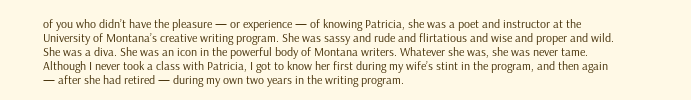of you who didn’t have the pleasure — or experience — of knowing Patricia, she was a poet and instructor at the University of Montana’s creative writing program. She was sassy and rude and flirtatious and wise and proper and wild. She was a diva. She was an icon in the powerful body of Montana writers. Whatever she was, she was never tame. Although I never took a class with Patricia, I got to know her first during my wife’s stint in the program, and then again — after she had retired — during my own two years in the writing program.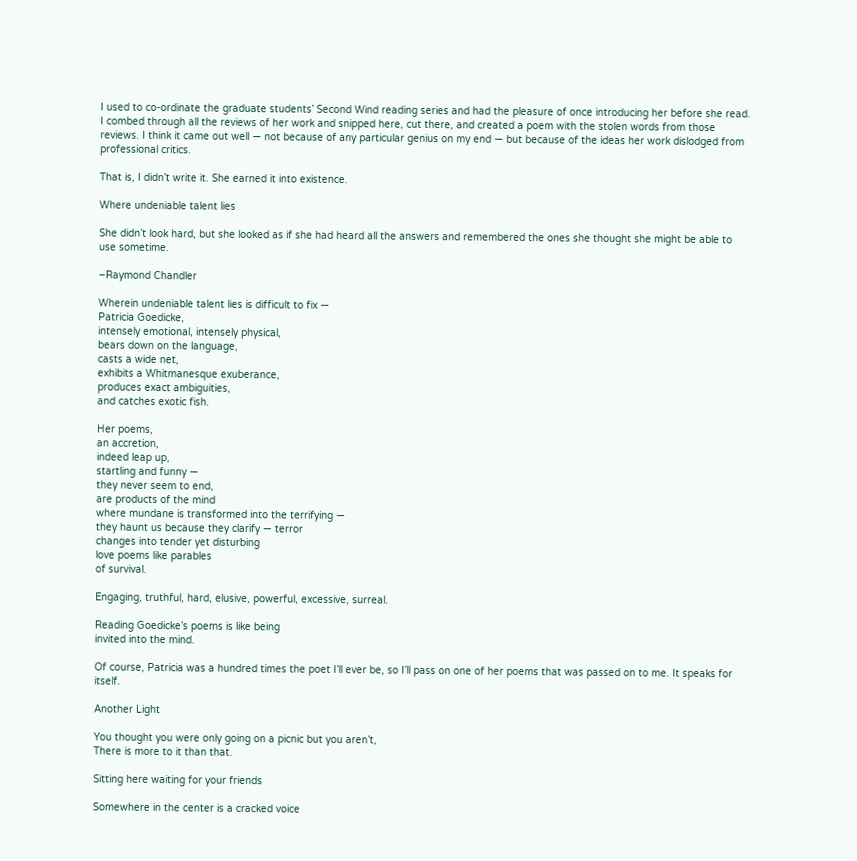I used to co-ordinate the graduate students’ Second Wind reading series and had the pleasure of once introducing her before she read. I combed through all the reviews of her work and snipped here, cut there, and created a poem with the stolen words from those reviews. I think it came out well — not because of any particular genius on my end — but because of the ideas her work dislodged from professional critics.

That is, I didn’t write it. She earned it into existence.

Where undeniable talent lies

She didn’t look hard, but she looked as if she had heard all the answers and remembered the ones she thought she might be able to use sometime.

–Raymond Chandler

Wherein undeniable talent lies is difficult to fix —
Patricia Goedicke,
intensely emotional, intensely physical,
bears down on the language,
casts a wide net,
exhibits a Whitmanesque exuberance,
produces exact ambiguities,
and catches exotic fish.

Her poems,
an accretion,
indeed leap up,
startling and funny —
they never seem to end,
are products of the mind
where mundane is transformed into the terrifying —
they haunt us because they clarify — terror
changes into tender yet disturbing
love poems like parables
of survival.

Engaging, truthful, hard, elusive, powerful, excessive, surreal.

Reading Goedicke’s poems is like being
invited into the mind.

Of course, Patricia was a hundred times the poet I’ll ever be, so I’ll pass on one of her poems that was passed on to me. It speaks for itself.

Another Light

You thought you were only going on a picnic but you aren’t,
There is more to it than that.

Sitting here waiting for your friends

Somewhere in the center is a cracked voice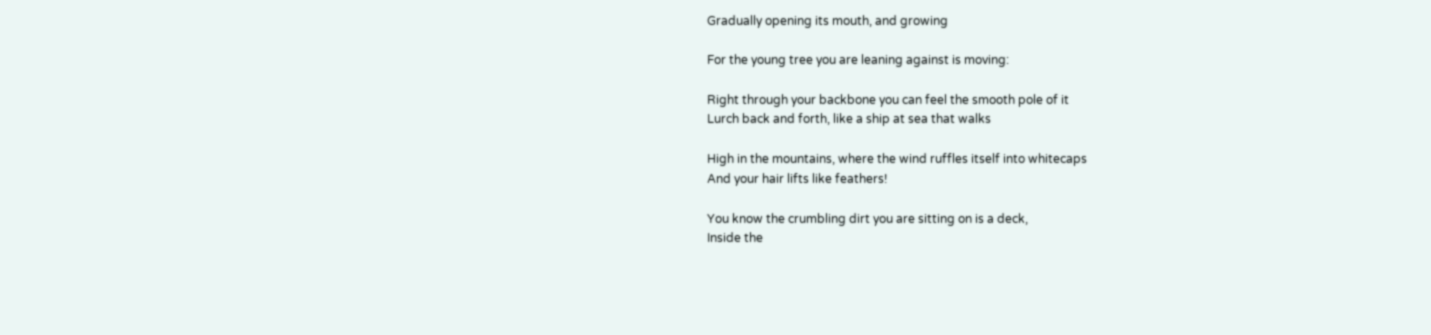Gradually opening its mouth, and growing

For the young tree you are leaning against is moving:

Right through your backbone you can feel the smooth pole of it
Lurch back and forth, like a ship at sea that walks

High in the mountains, where the wind ruffles itself into whitecaps
And your hair lifts like feathers!

You know the crumbling dirt you are sitting on is a deck,
Inside the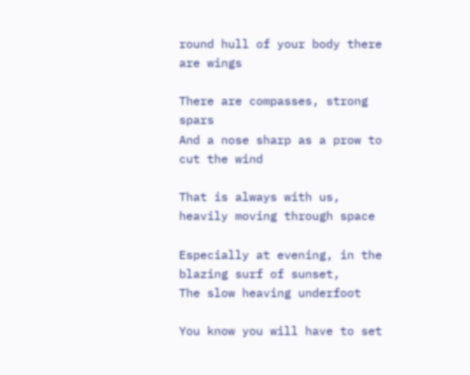round hull of your body there are wings

There are compasses, strong spars
And a nose sharp as a prow to cut the wind

That is always with us, heavily moving through space

Especially at evening, in the blazing surf of sunset,
The slow heaving underfoot

You know you will have to set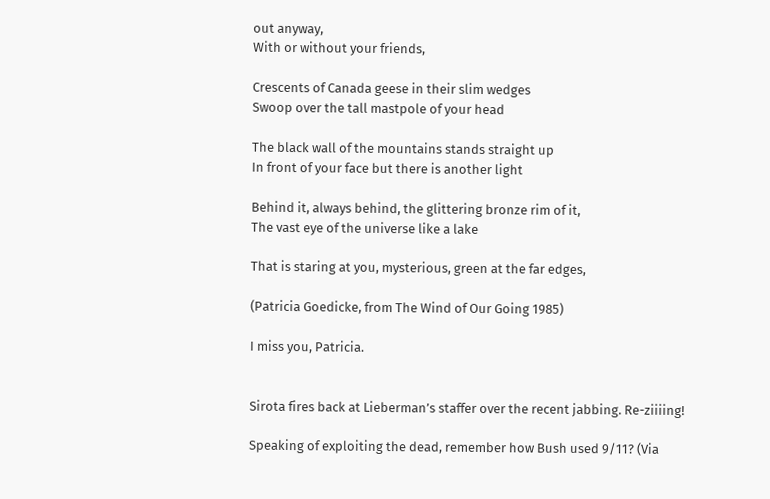out anyway,
With or without your friends,

Crescents of Canada geese in their slim wedges
Swoop over the tall mastpole of your head

The black wall of the mountains stands straight up
In front of your face but there is another light

Behind it, always behind, the glittering bronze rim of it,
The vast eye of the universe like a lake

That is staring at you, mysterious, green at the far edges,

(Patricia Goedicke, from The Wind of Our Going 1985)

I miss you, Patricia.


Sirota fires back at Lieberman’s staffer over the recent jabbing. Re-ziiiing!

Speaking of exploiting the dead, remember how Bush used 9/11? (Via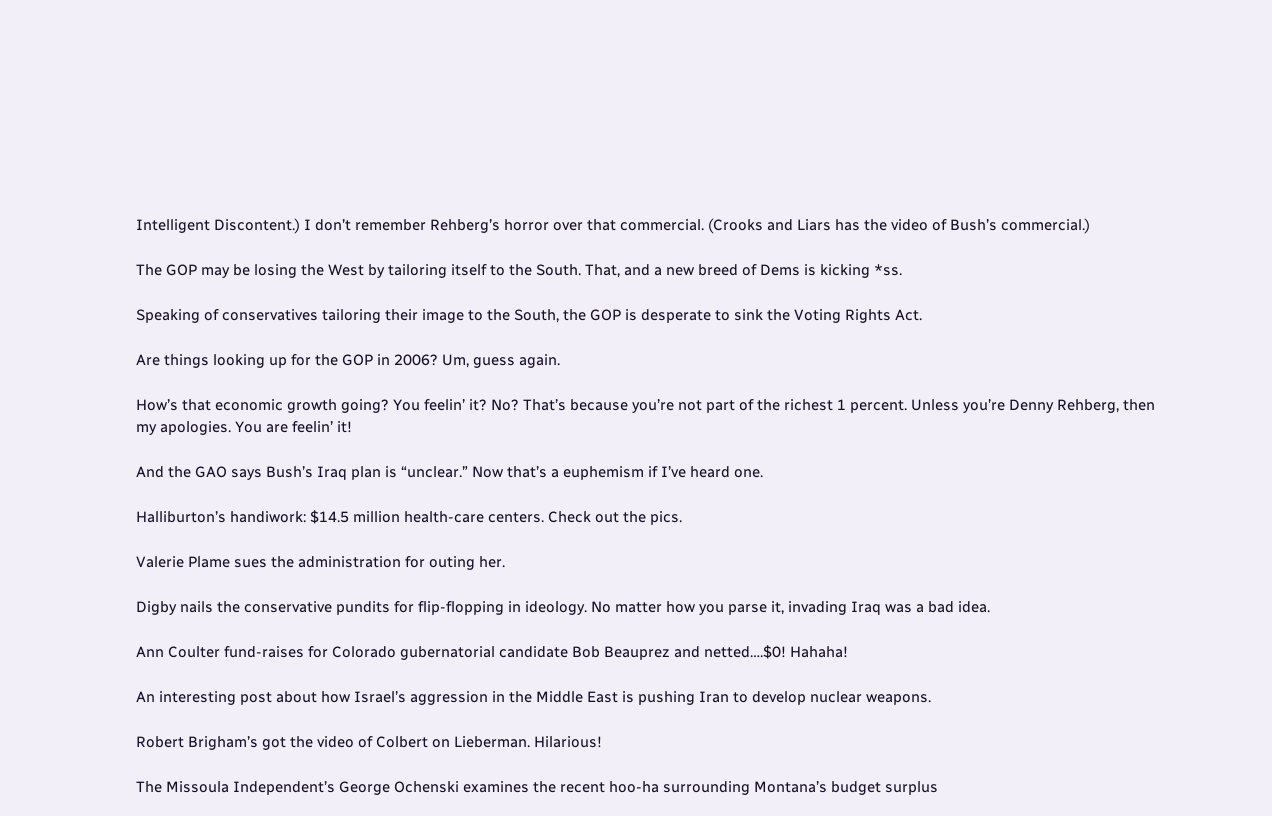Intelligent Discontent.) I don’t remember Rehberg’s horror over that commercial. (Crooks and Liars has the video of Bush’s commercial.)

The GOP may be losing the West by tailoring itself to the South. That, and a new breed of Dems is kicking *ss.

Speaking of conservatives tailoring their image to the South, the GOP is desperate to sink the Voting Rights Act.

Are things looking up for the GOP in 2006? Um, guess again.

How’s that economic growth going? You feelin’ it? No? That’s because you’re not part of the richest 1 percent. Unless you’re Denny Rehberg, then my apologies. You are feelin’ it!

And the GAO says Bush’s Iraq plan is “unclear.” Now that’s a euphemism if I’ve heard one.

Halliburton’s handiwork: $14.5 million health-care centers. Check out the pics.

Valerie Plame sues the administration for outing her.

Digby nails the conservative pundits for flip-flopping in ideology. No matter how you parse it, invading Iraq was a bad idea.

Ann Coulter fund-raises for Colorado gubernatorial candidate Bob Beauprez and netted….$0! Hahaha!

An interesting post about how Israel’s aggression in the Middle East is pushing Iran to develop nuclear weapons.

Robert Brigham’s got the video of Colbert on Lieberman. Hilarious!

The Missoula Independent’s George Ochenski examines the recent hoo-ha surrounding Montana’s budget surplus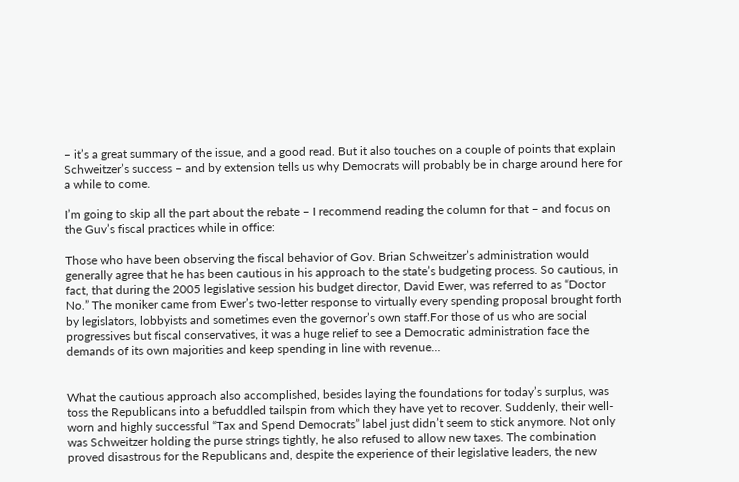– it’s a great summary of the issue, and a good read. But it also touches on a couple of points that explain Schweitzer’s success – and by extension tells us why Democrats will probably be in charge around here for a while to come.

I’m going to skip all the part about the rebate – I recommend reading the column for that – and focus on the Guv’s fiscal practices while in office:

Those who have been observing the fiscal behavior of Gov. Brian Schweitzer’s administration would generally agree that he has been cautious in his approach to the state’s budgeting process. So cautious, in fact, that during the 2005 legislative session his budget director, David Ewer, was referred to as “Doctor No.” The moniker came from Ewer’s two-letter response to virtually every spending proposal brought forth by legislators, lobbyists and sometimes even the governor’s own staff.For those of us who are social progressives but fiscal conservatives, it was a huge relief to see a Democratic administration face the demands of its own majorities and keep spending in line with revenue…


What the cautious approach also accomplished, besides laying the foundations for today’s surplus, was toss the Republicans into a befuddled tailspin from which they have yet to recover. Suddenly, their well-worn and highly successful “Tax and Spend Democrats” label just didn’t seem to stick anymore. Not only was Schweitzer holding the purse strings tightly, he also refused to allow new taxes. The combination proved disastrous for the Republicans and, despite the experience of their legislative leaders, the new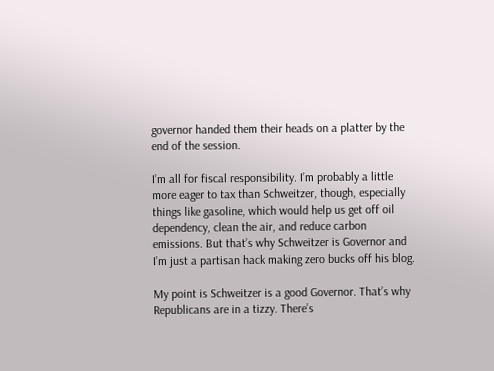governor handed them their heads on a platter by the end of the session.

I’m all for fiscal responsibility. I’m probably a little more eager to tax than Schweitzer, though, especially things like gasoline, which would help us get off oil dependency, clean the air, and reduce carbon emissions. But that’s why Schweitzer is Governor and I’m just a partisan hack making zero bucks off his blog.

My point is Schweitzer is a good Governor. That’s why Republicans are in a tizzy. There’s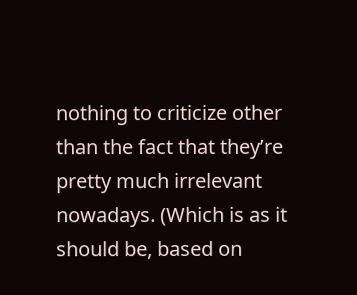nothing to criticize other than the fact that they’re pretty much irrelevant nowadays. (Which is as it should be, based on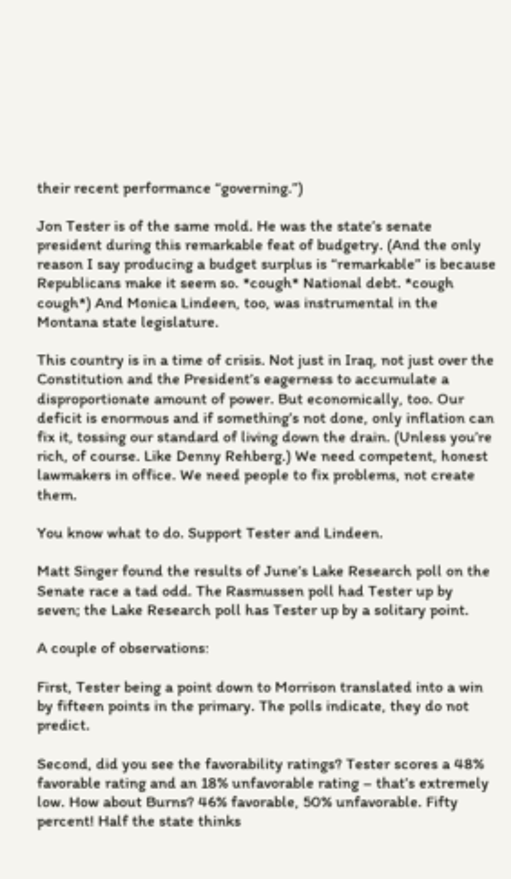their recent performance “governing.”)

Jon Tester is of the same mold. He was the state’s senate president during this remarkable feat of budgetry. (And the only reason I say producing a budget surplus is “remarkable” is because Republicans make it seem so. *cough* National debt. *cough cough*) And Monica Lindeen, too, was instrumental in the Montana state legislature.

This country is in a time of crisis. Not just in Iraq, not just over the Constitution and the President’s eagerness to accumulate a disproportionate amount of power. But economically, too. Our deficit is enormous and if something’s not done, only inflation can fix it, tossing our standard of living down the drain. (Unless you’re rich, of course. Like Denny Rehberg.) We need competent, honest lawmakers in office. We need people to fix problems, not create them.

You know what to do. Support Tester and Lindeen.

Matt Singer found the results of June’s Lake Research poll on the Senate race a tad odd. The Rasmussen poll had Tester up by seven; the Lake Research poll has Tester up by a solitary point.

A couple of observations:

First, Tester being a point down to Morrison translated into a win by fifteen points in the primary. The polls indicate, they do not predict.

Second, did you see the favorability ratings? Tester scores a 48% favorable rating and an 18% unfavorable rating – that’s extremely low. How about Burns? 46% favorable, 50% unfavorable. Fifty percent! Half the state thinks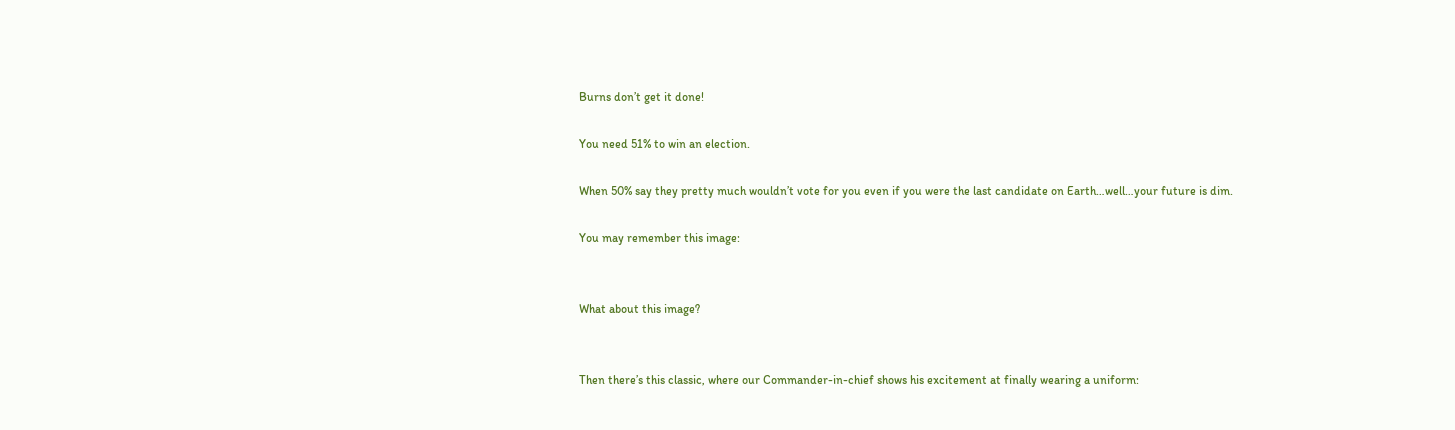Burns don’t get it done!

You need 51% to win an election.

When 50% say they pretty much wouldn’t vote for you even if you were the last candidate on Earth…well…your future is dim.

You may remember this image:


What about this image?


Then there’s this classic, where our Commander-in-chief shows his excitement at finally wearing a uniform: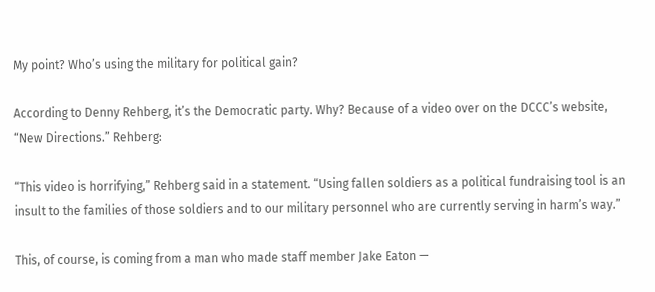My point? Who’s using the military for political gain?

According to Denny Rehberg, it’s the Democratic party. Why? Because of a video over on the DCCC’s website, “New Directions.” Rehberg:

“This video is horrifying,” Rehberg said in a statement. “Using fallen soldiers as a political fundraising tool is an insult to the families of those soldiers and to our military personnel who are currently serving in harm’s way.”

This, of course, is coming from a man who made staff member Jake Eaton —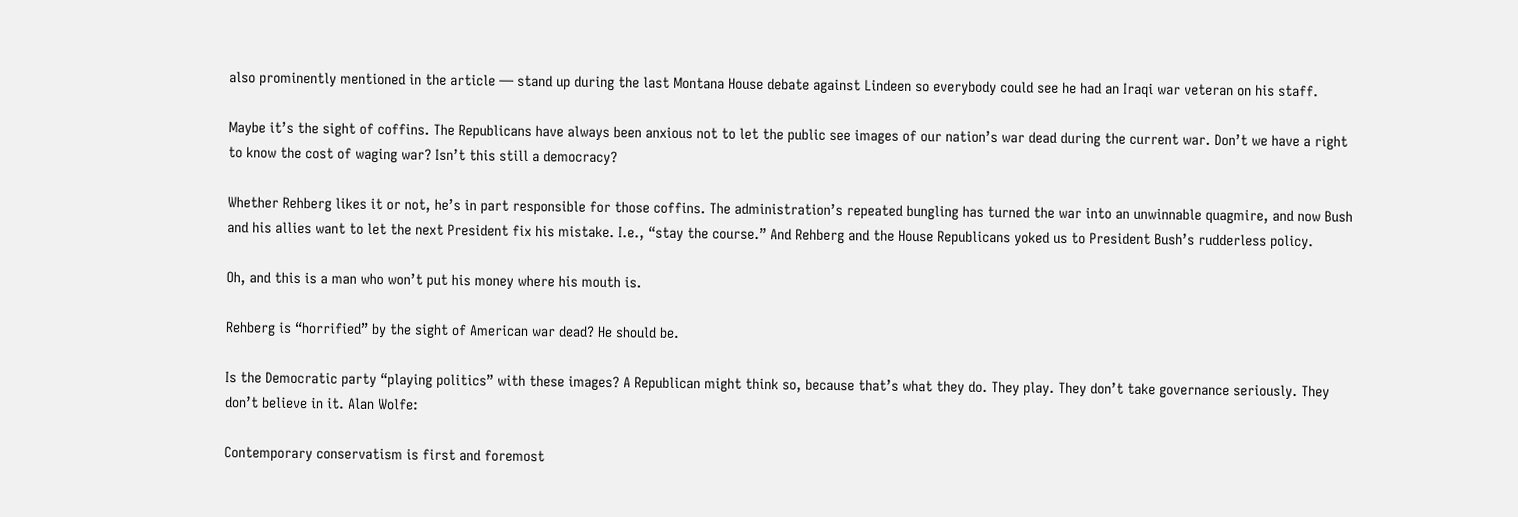also prominently mentioned in the article — stand up during the last Montana House debate against Lindeen so everybody could see he had an Iraqi war veteran on his staff.

Maybe it’s the sight of coffins. The Republicans have always been anxious not to let the public see images of our nation’s war dead during the current war. Don’t we have a right to know the cost of waging war? Isn’t this still a democracy?

Whether Rehberg likes it or not, he’s in part responsible for those coffins. The administration’s repeated bungling has turned the war into an unwinnable quagmire, and now Bush and his allies want to let the next President fix his mistake. I.e., “stay the course.” And Rehberg and the House Republicans yoked us to President Bush’s rudderless policy.

Oh, and this is a man who won’t put his money where his mouth is.

Rehberg is “horrified” by the sight of American war dead? He should be.

Is the Democratic party “playing politics” with these images? A Republican might think so, because that’s what they do. They play. They don’t take governance seriously. They don’t believe in it. Alan Wolfe:

Contemporary conservatism is first and foremost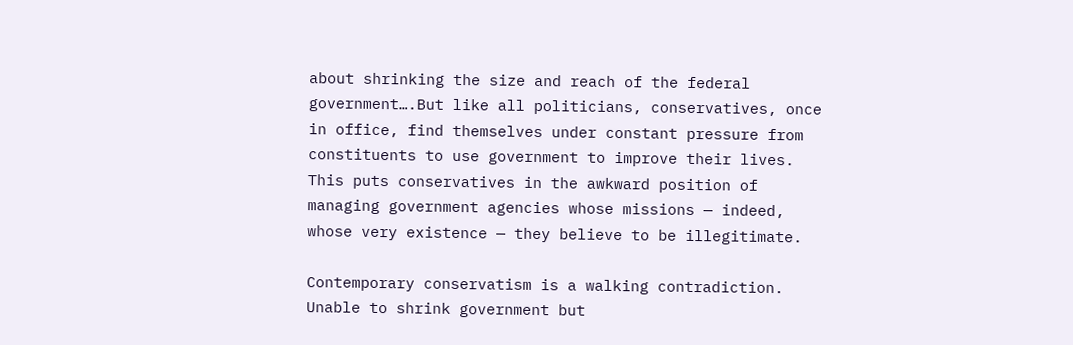about shrinking the size and reach of the federal government….But like all politicians, conservatives, once in office, find themselves under constant pressure from constituents to use government to improve their lives. This puts conservatives in the awkward position of managing government agencies whose missions — indeed, whose very existence — they believe to be illegitimate.

Contemporary conservatism is a walking contradiction. Unable to shrink government but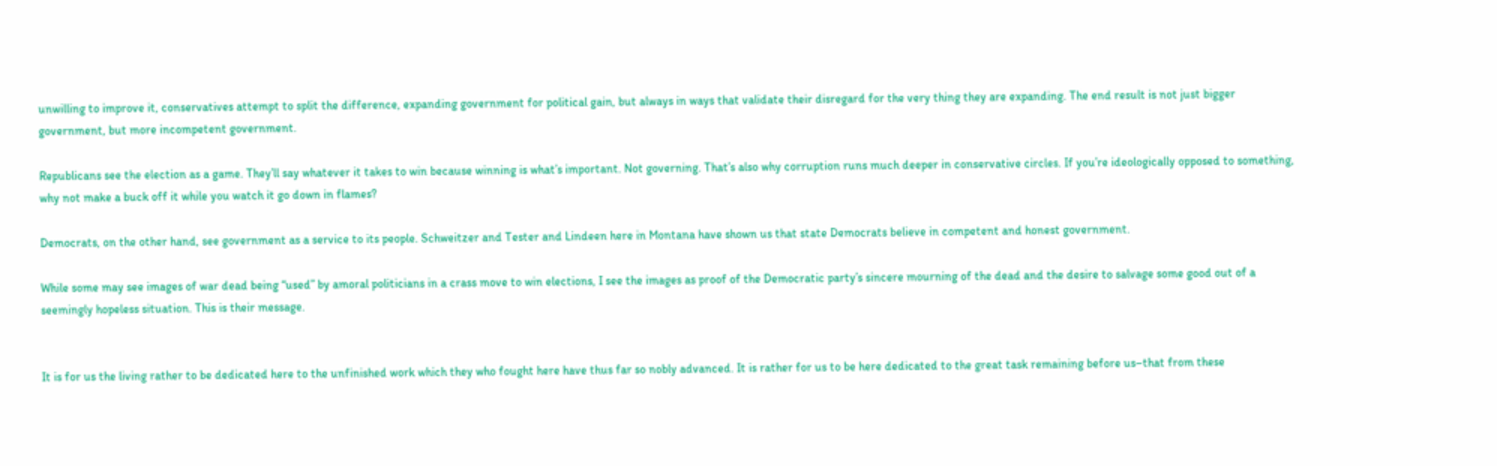unwilling to improve it, conservatives attempt to split the difference, expanding government for political gain, but always in ways that validate their disregard for the very thing they are expanding. The end result is not just bigger government, but more incompetent government.

Republicans see the election as a game. They’ll say whatever it takes to win because winning is what’s important. Not governing. That’s also why corruption runs much deeper in conservative circles. If you’re ideologically opposed to something, why not make a buck off it while you watch it go down in flames?

Democrats, on the other hand, see government as a service to its people. Schweitzer and Tester and Lindeen here in Montana have shown us that state Democrats believe in competent and honest government.

While some may see images of war dead being “used” by amoral politicians in a crass move to win elections, I see the images as proof of the Democratic party’s sincere mourning of the dead and the desire to salvage some good out of a seemingly hopeless situation. This is their message.


It is for us the living rather to be dedicated here to the unfinished work which they who fought here have thus far so nobly advanced. It is rather for us to be here dedicated to the great task remaining before us–that from these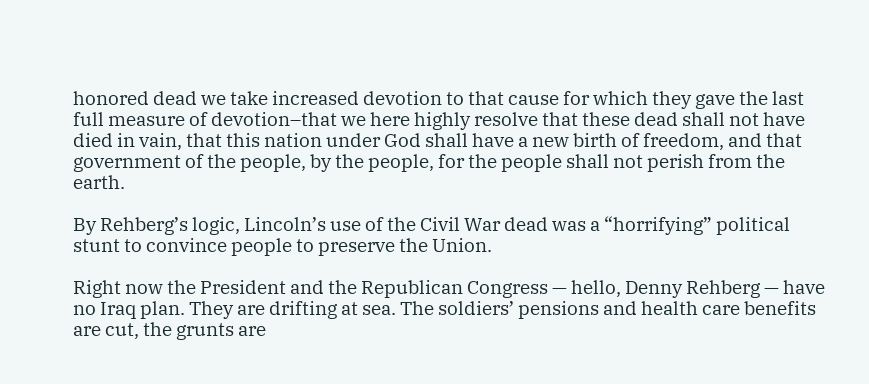honored dead we take increased devotion to that cause for which they gave the last full measure of devotion–that we here highly resolve that these dead shall not have died in vain, that this nation under God shall have a new birth of freedom, and that government of the people, by the people, for the people shall not perish from the earth.

By Rehberg’s logic, Lincoln’s use of the Civil War dead was a “horrifying” political stunt to convince people to preserve the Union.

Right now the President and the Republican Congress — hello, Denny Rehberg — have no Iraq plan. They are drifting at sea. The soldiers’ pensions and health care benefits are cut, the grunts are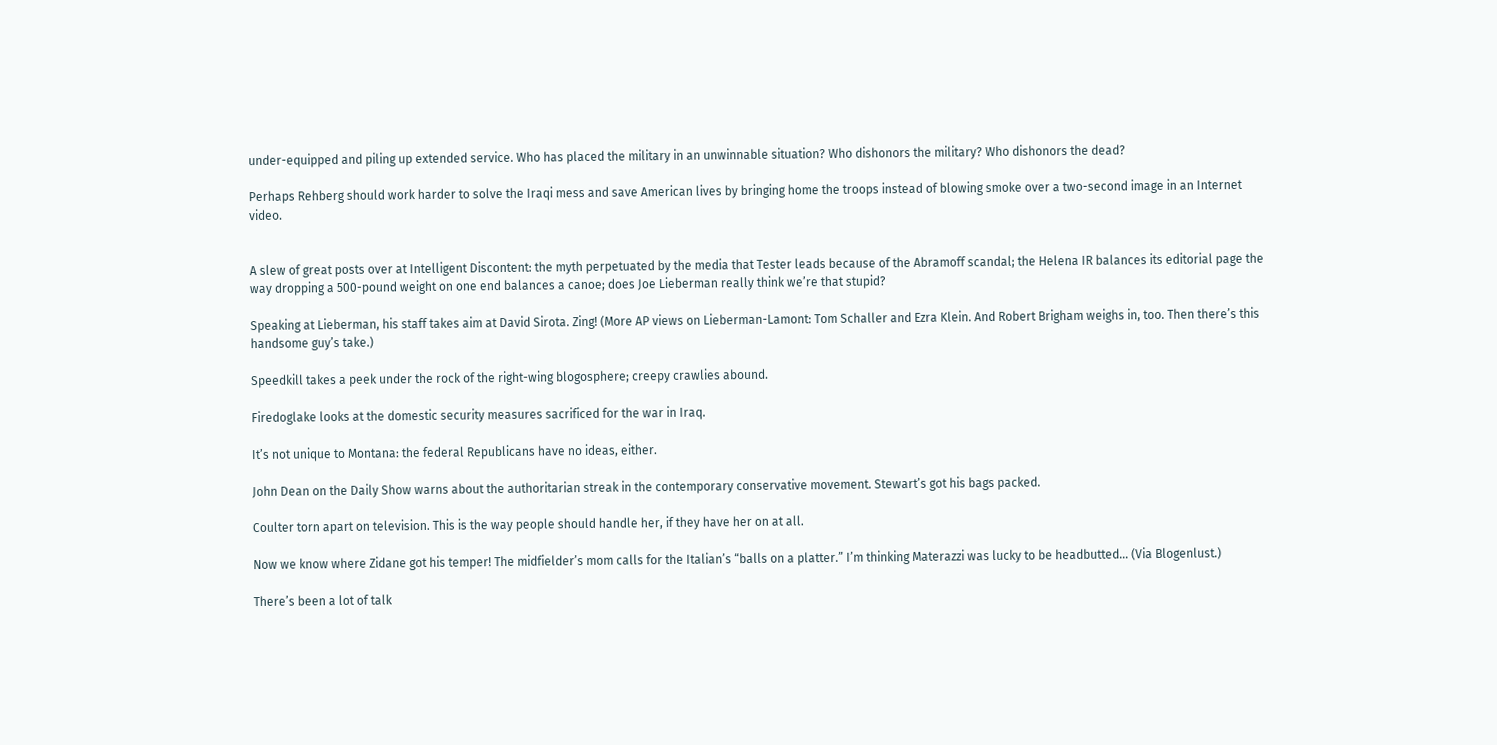under-equipped and piling up extended service. Who has placed the military in an unwinnable situation? Who dishonors the military? Who dishonors the dead?

Perhaps Rehberg should work harder to solve the Iraqi mess and save American lives by bringing home the troops instead of blowing smoke over a two-second image in an Internet video.


A slew of great posts over at Intelligent Discontent: the myth perpetuated by the media that Tester leads because of the Abramoff scandal; the Helena IR balances its editorial page the way dropping a 500-pound weight on one end balances a canoe; does Joe Lieberman really think we’re that stupid?

Speaking at Lieberman, his staff takes aim at David Sirota. Zing! (More AP views on Lieberman-Lamont: Tom Schaller and Ezra Klein. And Robert Brigham weighs in, too. Then there’s this handsome guy’s take.)

Speedkill takes a peek under the rock of the right-wing blogosphere; creepy crawlies abound.

Firedoglake looks at the domestic security measures sacrificed for the war in Iraq.

It’s not unique to Montana: the federal Republicans have no ideas, either.

John Dean on the Daily Show warns about the authoritarian streak in the contemporary conservative movement. Stewart’s got his bags packed.

Coulter torn apart on television. This is the way people should handle her, if they have her on at all.

Now we know where Zidane got his temper! The midfielder’s mom calls for the Italian’s “balls on a platter.” I’m thinking Materazzi was lucky to be headbutted… (Via Blogenlust.)

There’s been a lot of talk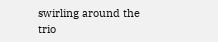swirling around the trio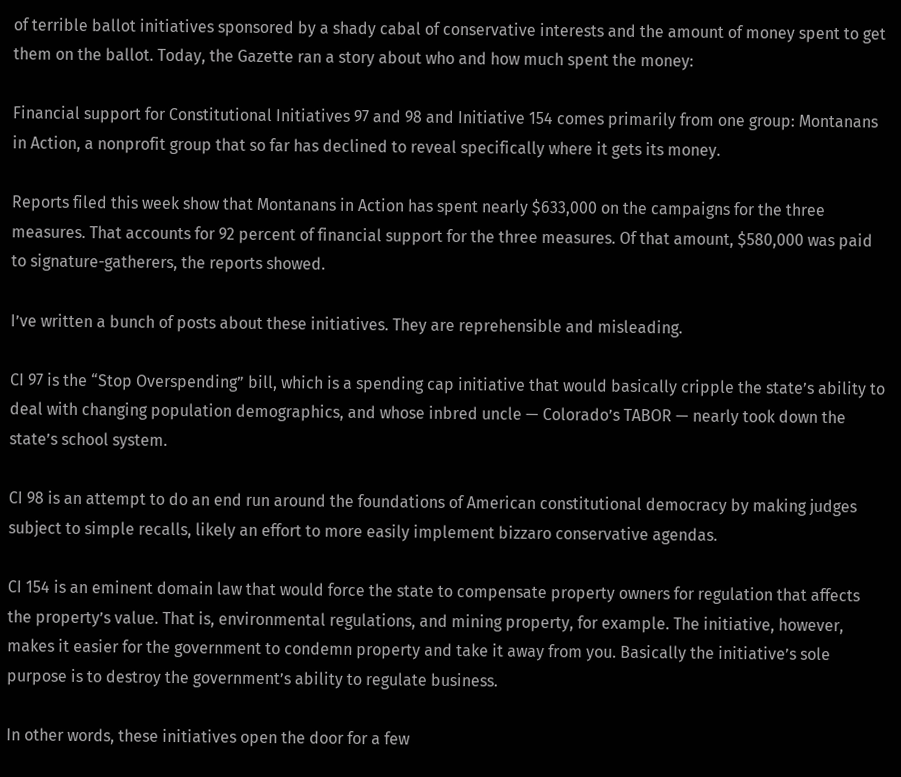of terrible ballot initiatives sponsored by a shady cabal of conservative interests and the amount of money spent to get them on the ballot. Today, the Gazette ran a story about who and how much spent the money:

Financial support for Constitutional Initiatives 97 and 98 and Initiative 154 comes primarily from one group: Montanans in Action, a nonprofit group that so far has declined to reveal specifically where it gets its money.

Reports filed this week show that Montanans in Action has spent nearly $633,000 on the campaigns for the three measures. That accounts for 92 percent of financial support for the three measures. Of that amount, $580,000 was paid to signature-gatherers, the reports showed.

I’ve written a bunch of posts about these initiatives. They are reprehensible and misleading.

CI 97 is the “Stop Overspending” bill, which is a spending cap initiative that would basically cripple the state’s ability to deal with changing population demographics, and whose inbred uncle — Colorado’s TABOR — nearly took down the state’s school system.

CI 98 is an attempt to do an end run around the foundations of American constitutional democracy by making judges subject to simple recalls, likely an effort to more easily implement bizzaro conservative agendas.

CI 154 is an eminent domain law that would force the state to compensate property owners for regulation that affects the property’s value. That is, environmental regulations, and mining property, for example. The initiative, however, makes it easier for the government to condemn property and take it away from you. Basically the initiative’s sole purpose is to destroy the government’s ability to regulate business.

In other words, these initiatives open the door for a few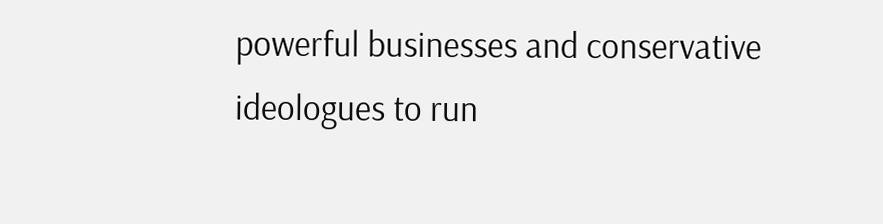powerful businesses and conservative ideologues to run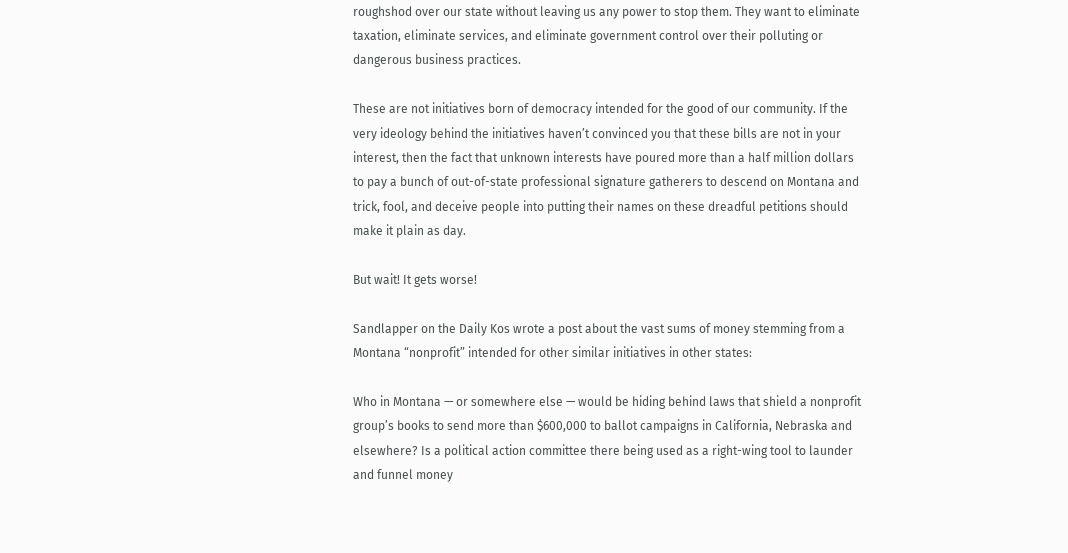roughshod over our state without leaving us any power to stop them. They want to eliminate taxation, eliminate services, and eliminate government control over their polluting or dangerous business practices.

These are not initiatives born of democracy intended for the good of our community. If the very ideology behind the initiatives haven’t convinced you that these bills are not in your interest, then the fact that unknown interests have poured more than a half million dollars to pay a bunch of out-of-state professional signature gatherers to descend on Montana and trick, fool, and deceive people into putting their names on these dreadful petitions should make it plain as day.

But wait! It gets worse!

Sandlapper on the Daily Kos wrote a post about the vast sums of money stemming from a Montana “nonprofit” intended for other similar initiatives in other states:

Who in Montana — or somewhere else — would be hiding behind laws that shield a nonprofit group’s books to send more than $600,000 to ballot campaigns in California, Nebraska and elsewhere? Is a political action committee there being used as a right-wing tool to launder and funnel money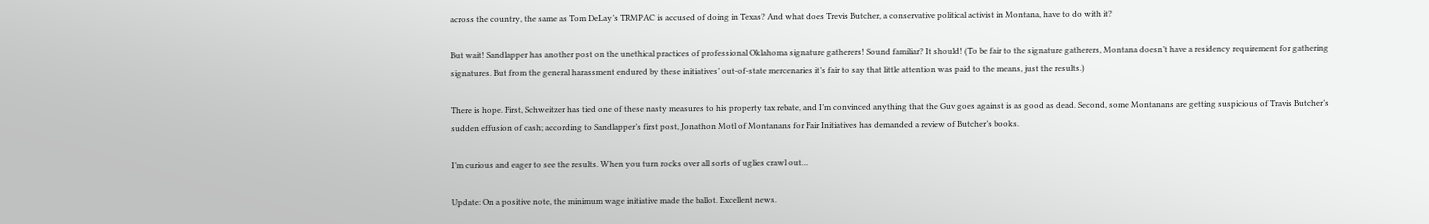across the country, the same as Tom DeLay’s TRMPAC is accused of doing in Texas? And what does Trevis Butcher, a conservative political activist in Montana, have to do with it?

But wait! Sandlapper has another post on the unethical practices of professional Oklahoma signature gatherers! Sound familiar? It should! (To be fair to the signature gatherers, Montana doesn’t have a residency requirement for gathering signatures. But from the general harassment endured by these initiatives’ out-of-state mercenaries it’s fair to say that little attention was paid to the means, just the results.)

There is hope. First, Schweitzer has tied one of these nasty measures to his property tax rebate, and I’m convinced anything that the Guv goes against is as good as dead. Second, some Montanans are getting suspicious of Travis Butcher’s sudden effusion of cash; according to Sandlapper’s first post, Jonathon Motl of Montanans for Fair Initiatives has demanded a review of Butcher’s books.

I’m curious and eager to see the results. When you turn rocks over all sorts of uglies crawl out…

Update: On a positive note, the minimum wage initiative made the ballot. Excellent news.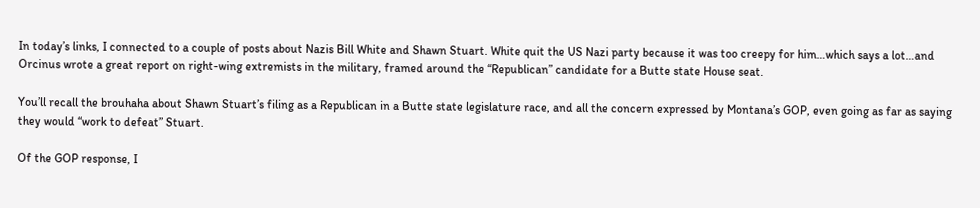In today’s links, I connected to a couple of posts about Nazis Bill White and Shawn Stuart. White quit the US Nazi party because it was too creepy for him…which says a lot…and Orcinus wrote a great report on right-wing extremists in the military, framed around the “Republican” candidate for a Butte state House seat.

You’ll recall the brouhaha about Shawn Stuart’s filing as a Republican in a Butte state legislature race, and all the concern expressed by Montana’s GOP, even going as far as saying they would “work to defeat” Stuart.

Of the GOP response, I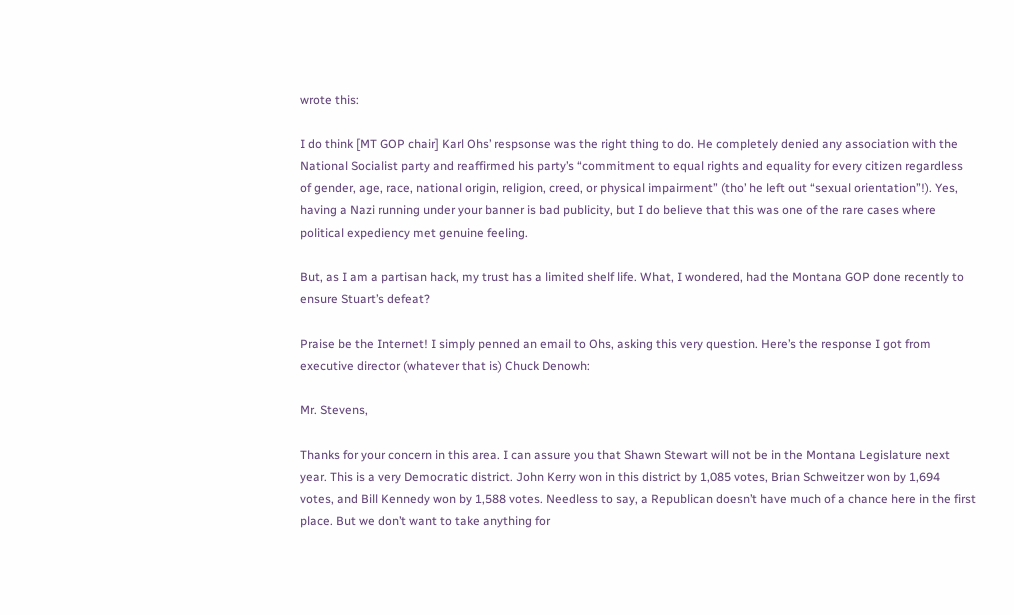wrote this:

I do think [MT GOP chair] Karl Ohs’ respsonse was the right thing to do. He completely denied any association with the National Socialist party and reaffirmed his party’s “commitment to equal rights and equality for every citizen regardless of gender, age, race, national origin, religion, creed, or physical impairment” (tho’ he left out “sexual orientation”!). Yes, having a Nazi running under your banner is bad publicity, but I do believe that this was one of the rare cases where political expediency met genuine feeling.

But, as I am a partisan hack, my trust has a limited shelf life. What, I wondered, had the Montana GOP done recently to ensure Stuart’s defeat?

Praise be the Internet! I simply penned an email to Ohs, asking this very question. Here’s the response I got from executive director (whatever that is) Chuck Denowh:

Mr. Stevens,

Thanks for your concern in this area. I can assure you that Shawn Stewart will not be in the Montana Legislature next year. This is a very Democratic district. John Kerry won in this district by 1,085 votes, Brian Schweitzer won by 1,694 votes, and Bill Kennedy won by 1,588 votes. Needless to say, a Republican doesn’t have much of a chance here in the first place. But we don’t want to take anything for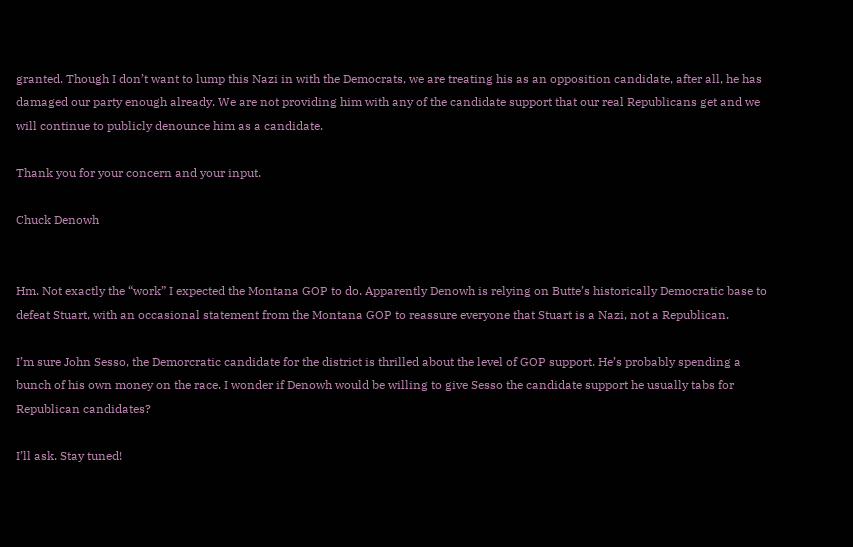granted. Though I don’t want to lump this Nazi in with the Democrats, we are treating his as an opposition candidate, after all, he has damaged our party enough already. We are not providing him with any of the candidate support that our real Republicans get and we will continue to publicly denounce him as a candidate.

Thank you for your concern and your input.

Chuck Denowh


Hm. Not exactly the “work” I expected the Montana GOP to do. Apparently Denowh is relying on Butte’s historically Democratic base to defeat Stuart, with an occasional statement from the Montana GOP to reassure everyone that Stuart is a Nazi, not a Republican.

I’m sure John Sesso, the Demorcratic candidate for the district is thrilled about the level of GOP support. He’s probably spending a bunch of his own money on the race. I wonder if Denowh would be willing to give Sesso the candidate support he usually tabs for Republican candidates?

I’ll ask. Stay tuned!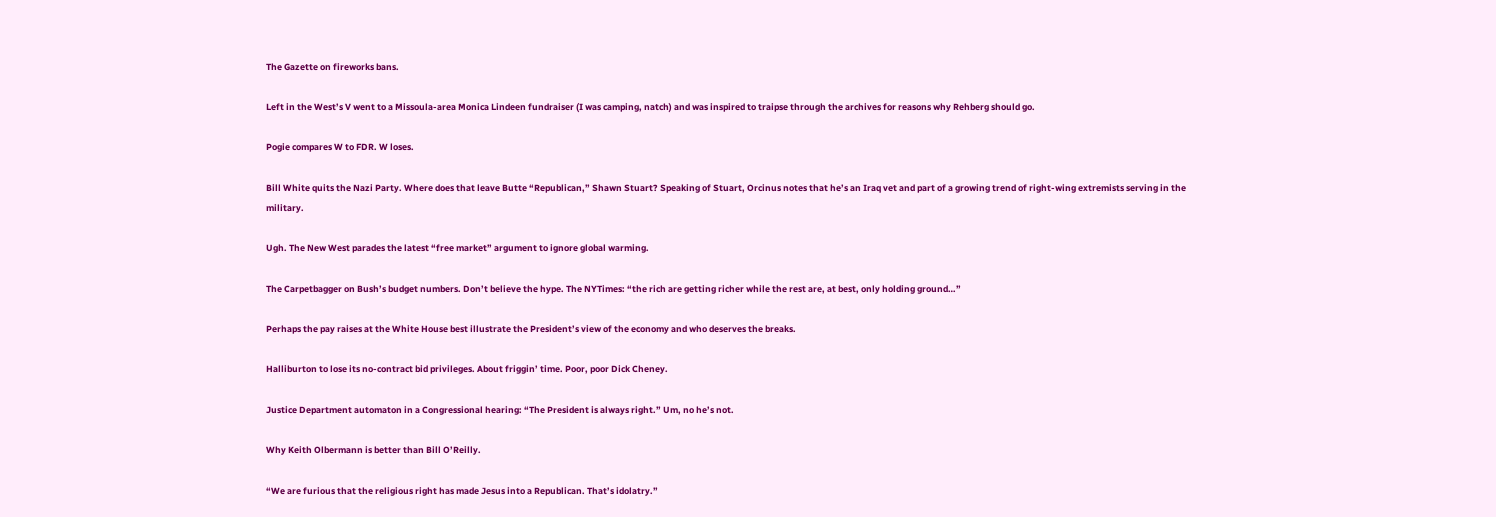The Gazette on fireworks bans.

Left in the West’s V went to a Missoula-area Monica Lindeen fundraiser (I was camping, natch) and was inspired to traipse through the archives for reasons why Rehberg should go.

Pogie compares W to FDR. W loses.

Bill White quits the Nazi Party. Where does that leave Butte “Republican,” Shawn Stuart? Speaking of Stuart, Orcinus notes that he’s an Iraq vet and part of a growing trend of right-wing extremists serving in the military.

Ugh. The New West parades the latest “free market” argument to ignore global warming.

The Carpetbagger on Bush’s budget numbers. Don’t believe the hype. The NYTimes: “the rich are getting richer while the rest are, at best, only holding ground…”

Perhaps the pay raises at the White House best illustrate the President’s view of the economy and who deserves the breaks.

Halliburton to lose its no-contract bid privileges. About friggin’ time. Poor, poor Dick Cheney.

Justice Department automaton in a Congressional hearing: “The President is always right.” Um, no he’s not.

Why Keith Olbermann is better than Bill O’Reilly.

“We are furious that the religious right has made Jesus into a Republican. That’s idolatry.”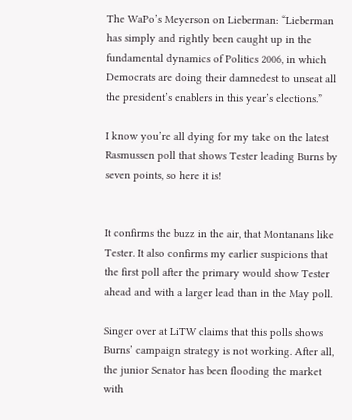The WaPo’s Meyerson on Lieberman: “Lieberman has simply and rightly been caught up in the fundamental dynamics of Politics 2006, in which Democrats are doing their damnedest to unseat all the president’s enablers in this year’s elections.”

I know you’re all dying for my take on the latest Rasmussen poll that shows Tester leading Burns by seven points, so here it is!


It confirms the buzz in the air, that Montanans like Tester. It also confirms my earlier suspicions that the first poll after the primary would show Tester ahead and with a larger lead than in the May poll.

Singer over at LiTW claims that this polls shows Burns’ campaign strategy is not working. After all, the junior Senator has been flooding the market with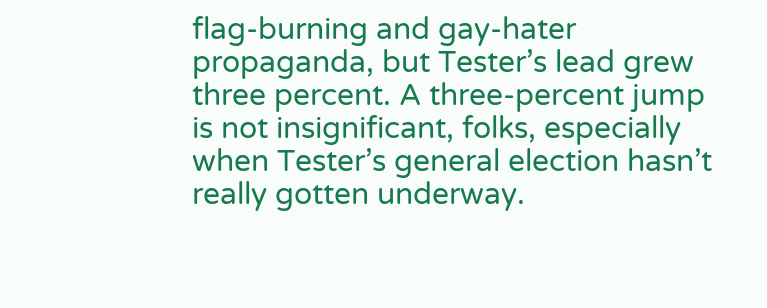flag-burning and gay-hater propaganda, but Tester’s lead grew three percent. A three-percent jump is not insignificant, folks, especially when Tester’s general election hasn’t really gotten underway.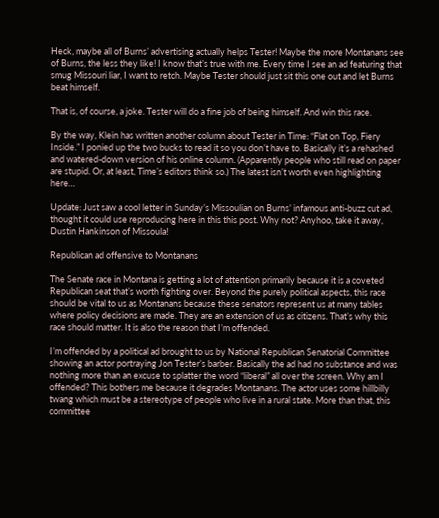Heck, maybe all of Burns’ advertising actually helps Tester! Maybe the more Montanans see of Burns, the less they like! I know that’s true with me. Every time I see an ad featuring that smug Missouri liar, I want to retch. Maybe Tester should just sit this one out and let Burns beat himself.

That is, of course, a joke. Tester will do a fine job of being himself. And win this race.

By the way, Klein has written another column about Tester in Time: “Flat on Top, Fiery Inside.” I ponied up the two bucks to read it so you don’t have to. Basically it’s a rehashed and watered-down version of his online column. (Apparently people who still read on paper are stupid. Or, at least, Time’s editors think so.) The latest isn’t worth even highlighting here…

Update: Just saw a cool letter in Sunday’s Missoulian on Burns’ infamous anti-buzz cut ad, thought it could use reproducing here in this this post. Why not? Anyhoo, take it away, Dustin Hankinson of Missoula!

Republican ad offensive to Montanans

The Senate race in Montana is getting a lot of attention primarily because it is a coveted Republican seat that’s worth fighting over. Beyond the purely political aspects, this race should be vital to us as Montanans because these senators represent us at many tables where policy decisions are made. They are an extension of us as citizens. That’s why this race should matter. It is also the reason that I’m offended.

I’m offended by a political ad brought to us by National Republican Senatorial Committee showing an actor portraying Jon Tester’s barber. Basically the ad had no substance and was nothing more than an excuse to splatter the word “liberal” all over the screen. Why am I offended? This bothers me because it degrades Montanans. The actor uses some hillbilly twang which must be a stereotype of people who live in a rural state. More than that, this committee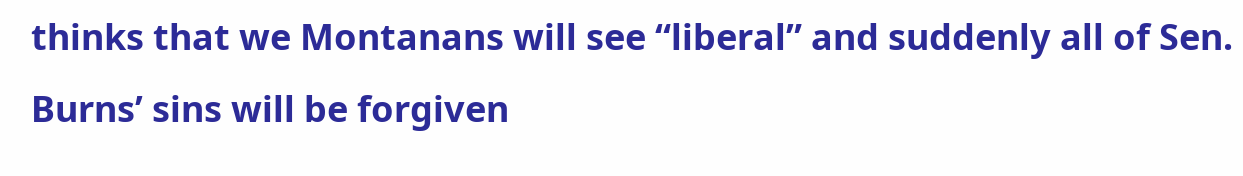thinks that we Montanans will see “liberal” and suddenly all of Sen. Burns’ sins will be forgiven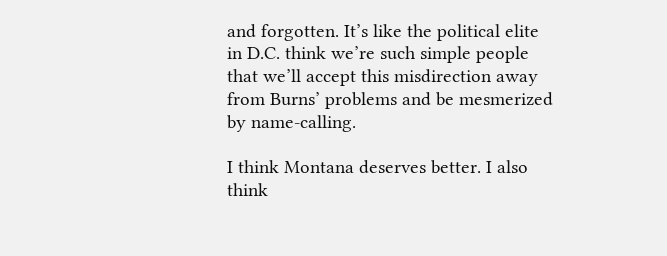and forgotten. It’s like the political elite in D.C. think we’re such simple people that we’ll accept this misdirection away from Burns’ problems and be mesmerized by name-calling.

I think Montana deserves better. I also think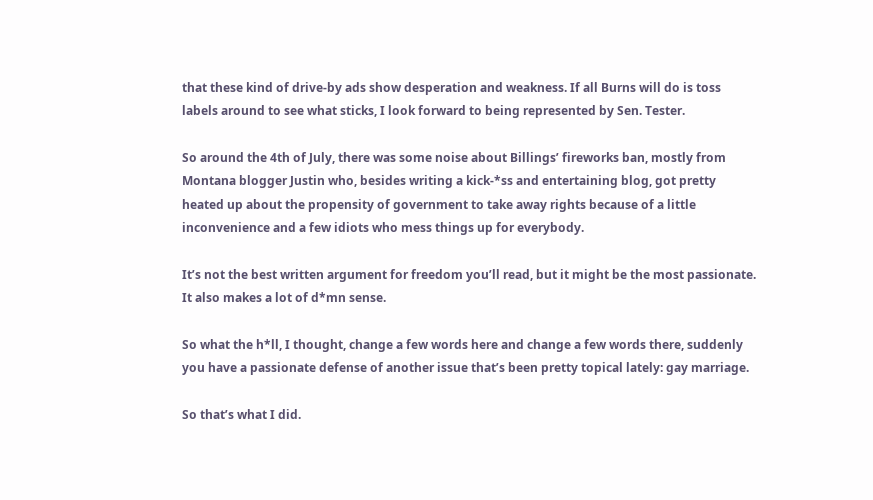that these kind of drive-by ads show desperation and weakness. If all Burns will do is toss labels around to see what sticks, I look forward to being represented by Sen. Tester.

So around the 4th of July, there was some noise about Billings’ fireworks ban, mostly from Montana blogger Justin who, besides writing a kick-*ss and entertaining blog, got pretty heated up about the propensity of government to take away rights because of a little inconvenience and a few idiots who mess things up for everybody.

It’s not the best written argument for freedom you’ll read, but it might be the most passionate. It also makes a lot of d*mn sense.

So what the h*ll, I thought, change a few words here and change a few words there, suddenly you have a passionate defense of another issue that’s been pretty topical lately: gay marriage.

So that’s what I did.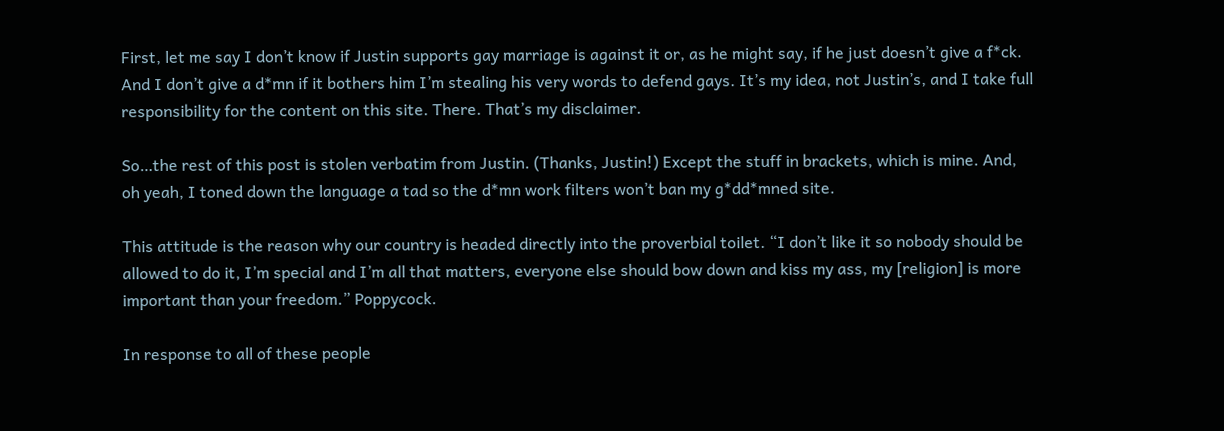First, let me say I don’t know if Justin supports gay marriage is against it or, as he might say, if he just doesn’t give a f*ck. And I don’t give a d*mn if it bothers him I’m stealing his very words to defend gays. It’s my idea, not Justin’s, and I take full responsibility for the content on this site. There. That’s my disclaimer.

So…the rest of this post is stolen verbatim from Justin. (Thanks, Justin!) Except the stuff in brackets, which is mine. And, oh yeah, I toned down the language a tad so the d*mn work filters won’t ban my g*dd*mned site.

This attitude is the reason why our country is headed directly into the proverbial toilet. “I don’t like it so nobody should be allowed to do it, I’m special and I’m all that matters, everyone else should bow down and kiss my ass, my [religion] is more important than your freedom.” Poppycock.

In response to all of these people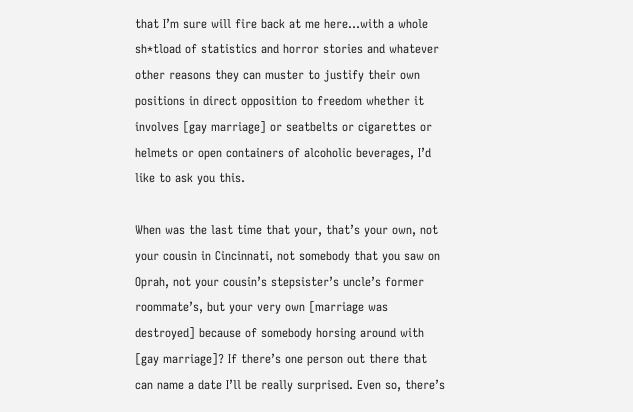that I’m sure will fire back at me here…with a whole sh*tload of statistics and horror stories and whatever other reasons they can muster to justify their own positions in direct opposition to freedom whether it involves [gay marriage] or seatbelts or cigarettes or helmets or open containers of alcoholic beverages, I’d like to ask you this.

When was the last time that your, that’s your own, not your cousin in Cincinnati, not somebody that you saw on Oprah, not your cousin’s stepsister’s uncle’s former roommate’s, but your very own [marriage was destroyed] because of somebody horsing around with [gay marriage]? If there’s one person out there that can name a date I’ll be really surprised. Even so, there’s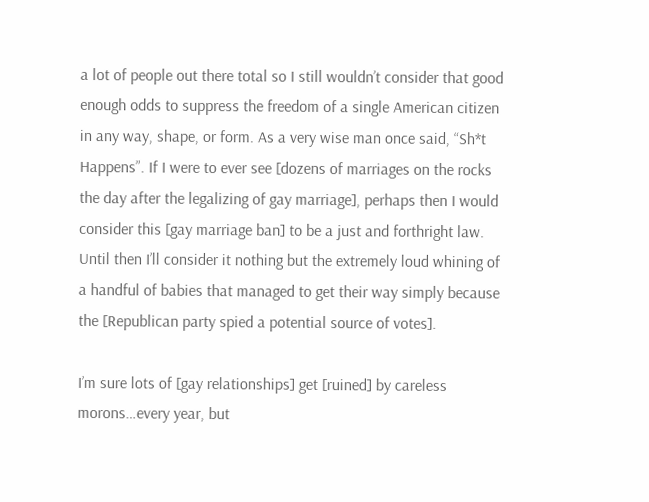a lot of people out there total so I still wouldn’t consider that good enough odds to suppress the freedom of a single American citizen in any way, shape, or form. As a very wise man once said, “Sh*t Happens”. If I were to ever see [dozens of marriages on the rocks the day after the legalizing of gay marriage], perhaps then I would consider this [gay marriage ban] to be a just and forthright law. Until then I’ll consider it nothing but the extremely loud whining of a handful of babies that managed to get their way simply because the [Republican party spied a potential source of votes].

I’m sure lots of [gay relationships] get [ruined] by careless morons…every year, but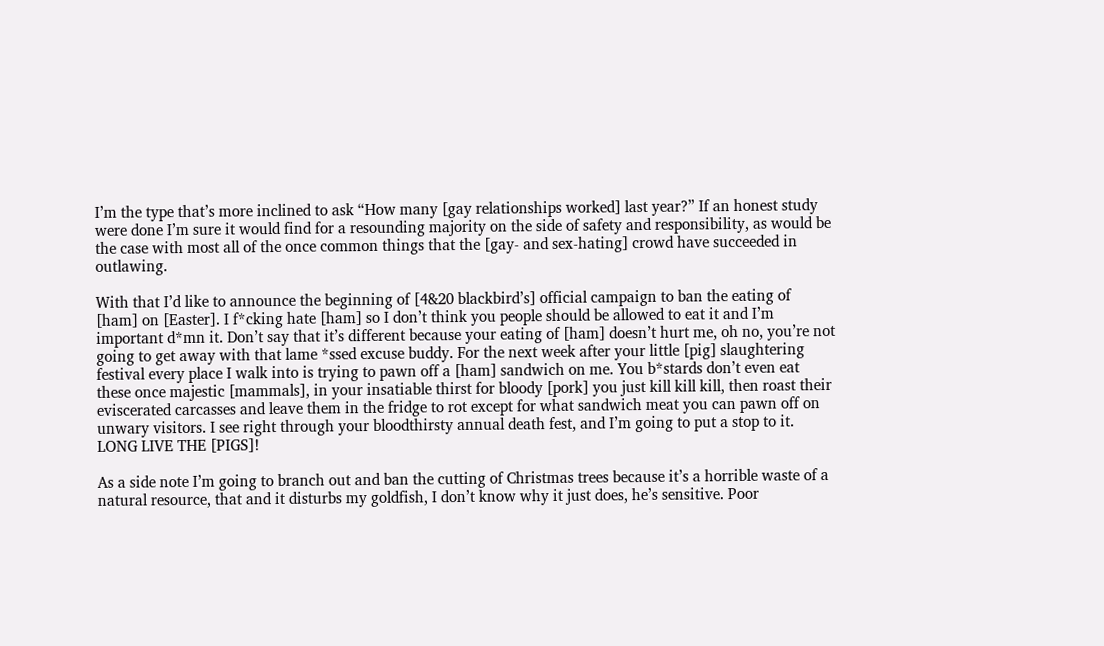I’m the type that’s more inclined to ask “How many [gay relationships worked] last year?” If an honest study were done I’m sure it would find for a resounding majority on the side of safety and responsibility, as would be the case with most all of the once common things that the [gay- and sex-hating] crowd have succeeded in outlawing.

With that I’d like to announce the beginning of [4&20 blackbird’s] official campaign to ban the eating of [ham] on [Easter]. I f*cking hate [ham] so I don’t think you people should be allowed to eat it and I’m important d*mn it. Don’t say that it’s different because your eating of [ham] doesn’t hurt me, oh no, you’re not going to get away with that lame *ssed excuse buddy. For the next week after your little [pig] slaughtering festival every place I walk into is trying to pawn off a [ham] sandwich on me. You b*stards don’t even eat these once majestic [mammals], in your insatiable thirst for bloody [pork] you just kill kill kill, then roast their eviscerated carcasses and leave them in the fridge to rot except for what sandwich meat you can pawn off on unwary visitors. I see right through your bloodthirsty annual death fest, and I’m going to put a stop to it. LONG LIVE THE [PIGS]!

As a side note I’m going to branch out and ban the cutting of Christmas trees because it’s a horrible waste of a natural resource, that and it disturbs my goldfish, I don’t know why it just does, he’s sensitive. Poor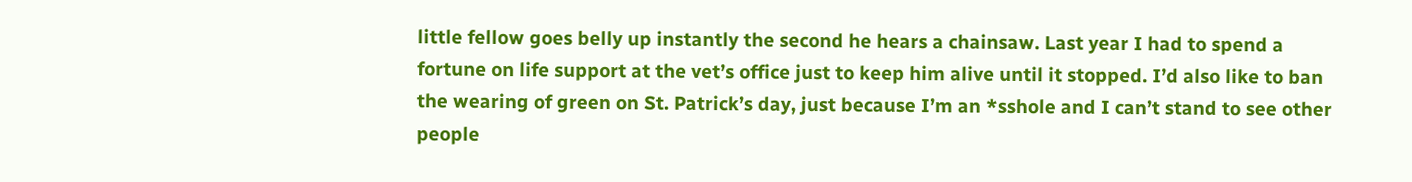little fellow goes belly up instantly the second he hears a chainsaw. Last year I had to spend a fortune on life support at the vet’s office just to keep him alive until it stopped. I’d also like to ban the wearing of green on St. Patrick’s day, just because I’m an *sshole and I can’t stand to see other people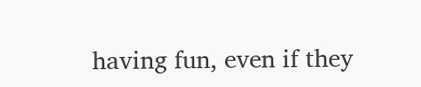having fun, even if they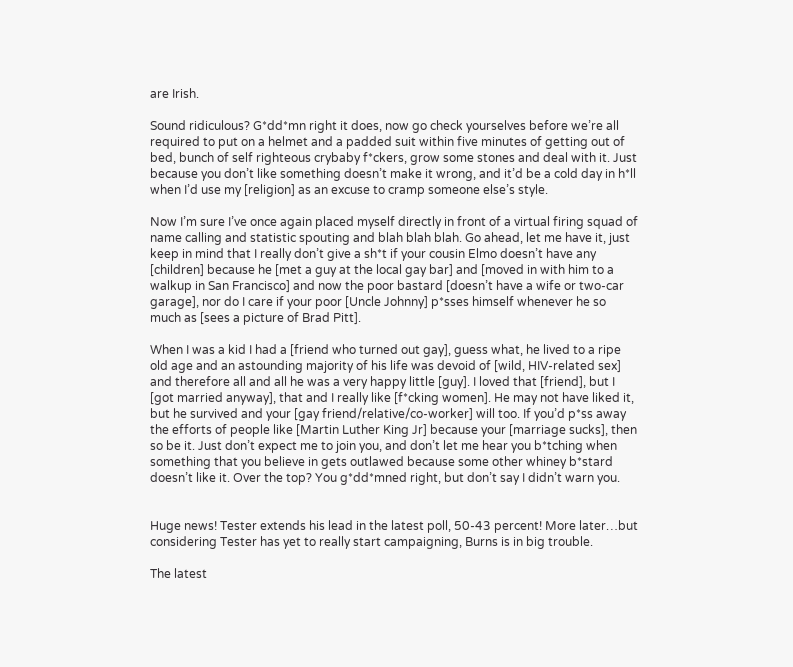are Irish.

Sound ridiculous? G*dd*mn right it does, now go check yourselves before we’re all required to put on a helmet and a padded suit within five minutes of getting out of bed, bunch of self righteous crybaby f*ckers, grow some stones and deal with it. Just because you don’t like something doesn’t make it wrong, and it’d be a cold day in h*ll when I’d use my [religion] as an excuse to cramp someone else’s style.

Now I’m sure I’ve once again placed myself directly in front of a virtual firing squad of name calling and statistic spouting and blah blah blah. Go ahead, let me have it, just keep in mind that I really don’t give a sh*t if your cousin Elmo doesn’t have any [children] because he [met a guy at the local gay bar] and [moved in with him to a walkup in San Francisco] and now the poor bastard [doesn’t have a wife or two-car garage], nor do I care if your poor [Uncle Johnny] p*sses himself whenever he so much as [sees a picture of Brad Pitt].

When I was a kid I had a [friend who turned out gay], guess what, he lived to a ripe old age and an astounding majority of his life was devoid of [wild, HIV-related sex] and therefore all and all he was a very happy little [guy]. I loved that [friend], but I [got married anyway], that and I really like [f*cking women]. He may not have liked it, but he survived and your [gay friend/relative/co-worker] will too. If you’d p*ss away the efforts of people like [Martin Luther King Jr] because your [marriage sucks], then so be it. Just don’t expect me to join you, and don’t let me hear you b*tching when something that you believe in gets outlawed because some other whiney b*stard doesn’t like it. Over the top? You g*dd*mned right, but don’t say I didn’t warn you.


Huge news! Tester extends his lead in the latest poll, 50-43 percent! More later…but considering Tester has yet to really start campaigning, Burns is in big trouble.

The latest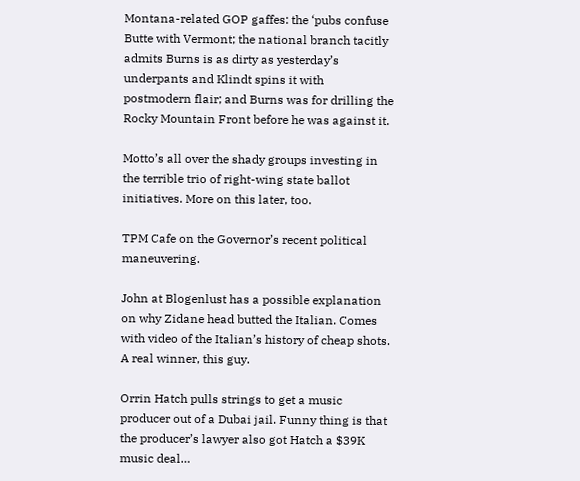Montana-related GOP gaffes: the ‘pubs confuse Butte with Vermont; the national branch tacitly admits Burns is as dirty as yesterday’s underpants and Klindt spins it with postmodern flair; and Burns was for drilling the Rocky Mountain Front before he was against it.

Motto’s all over the shady groups investing in the terrible trio of right-wing state ballot initiatives. More on this later, too.

TPM Cafe on the Governor’s recent political maneuvering.

John at Blogenlust has a possible explanation on why Zidane head butted the Italian. Comes with video of the Italian’s history of cheap shots. A real winner, this guy.

Orrin Hatch pulls strings to get a music producer out of a Dubai jail. Funny thing is that the producer’s lawyer also got Hatch a $39K music deal…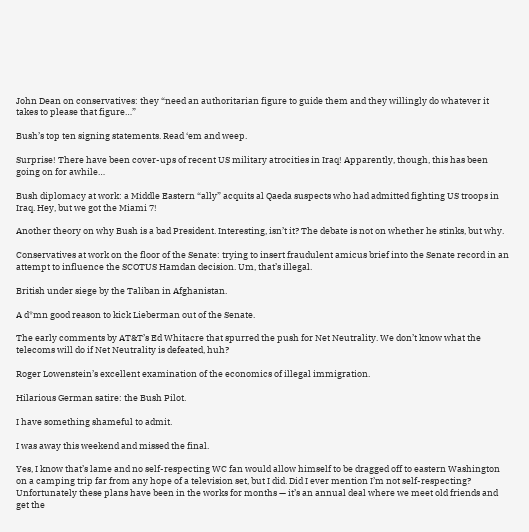John Dean on conservatives: they “need an authoritarian figure to guide them and they willingly do whatever it takes to please that figure…”

Bush’s top ten signing statements. Read ‘em and weep.

Surprise! There have been cover-ups of recent US military atrocities in Iraq! Apparently, though, this has been going on for awhile…

Bush diplomacy at work: a Middle Eastern “ally” acquits al Qaeda suspects who had admitted fighting US troops in Iraq. Hey, but we got the Miami 7!

Another theory on why Bush is a bad President. Interesting, isn’t it? The debate is not on whether he stinks, but why.

Conservatives at work on the floor of the Senate: trying to insert fraudulent amicus brief into the Senate record in an attempt to influence the SCOTUS Hamdan decision. Um, that’s illegal.

British under siege by the Taliban in Afghanistan.

A d*mn good reason to kick Lieberman out of the Senate.

The early comments by AT&T’s Ed Whitacre that spurred the push for Net Neutrality. We don’t know what the telecoms will do if Net Neutrality is defeated, huh?

Roger Lowenstein’s excellent examination of the economics of illegal immigration.

Hilarious German satire: the Bush Pilot.

I have something shameful to admit.

I was away this weekend and missed the final.

Yes, I know that’s lame and no self-respecting WC fan would allow himself to be dragged off to eastern Washington on a camping trip far from any hope of a television set, but I did. Did I ever mention I’m not self-respecting? Unfortunately these plans have been in the works for months — it’s an annual deal where we meet old friends and get the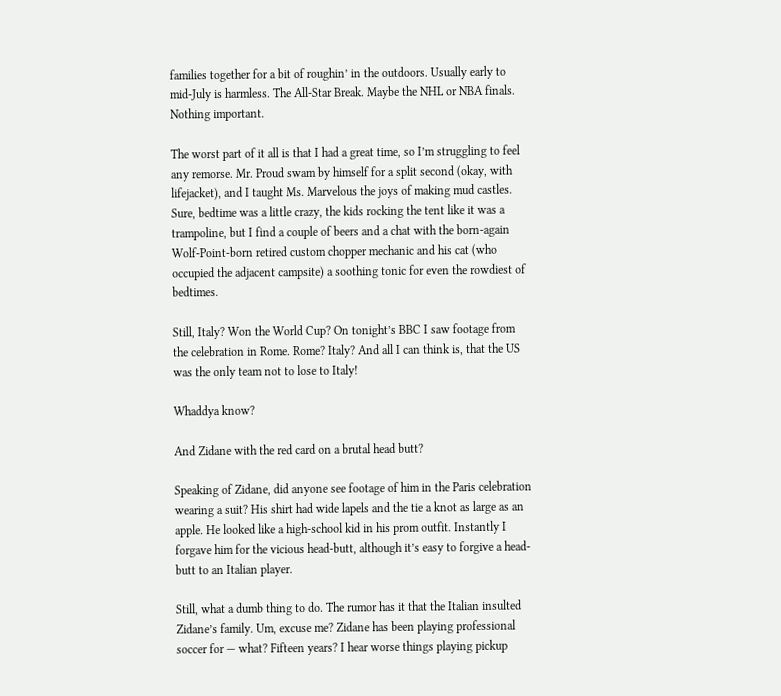families together for a bit of roughin’ in the outdoors. Usually early to mid-July is harmless. The All-Star Break. Maybe the NHL or NBA finals. Nothing important.

The worst part of it all is that I had a great time, so I’m struggling to feel any remorse. Mr. Proud swam by himself for a split second (okay, with lifejacket), and I taught Ms. Marvelous the joys of making mud castles. Sure, bedtime was a little crazy, the kids rocking the tent like it was a trampoline, but I find a couple of beers and a chat with the born-again Wolf-Point-born retired custom chopper mechanic and his cat (who occupied the adjacent campsite) a soothing tonic for even the rowdiest of bedtimes.

Still, Italy? Won the World Cup? On tonight’s BBC I saw footage from the celebration in Rome. Rome? Italy? And all I can think is, that the US was the only team not to lose to Italy!

Whaddya know?

And Zidane with the red card on a brutal head butt?

Speaking of Zidane, did anyone see footage of him in the Paris celebration wearing a suit? His shirt had wide lapels and the tie a knot as large as an apple. He looked like a high-school kid in his prom outfit. Instantly I forgave him for the vicious head-butt, although it’s easy to forgive a head-butt to an Italian player.

Still, what a dumb thing to do. The rumor has it that the Italian insulted Zidane’s family. Um, excuse me? Zidane has been playing professional soccer for — what? Fifteen years? I hear worse things playing pickup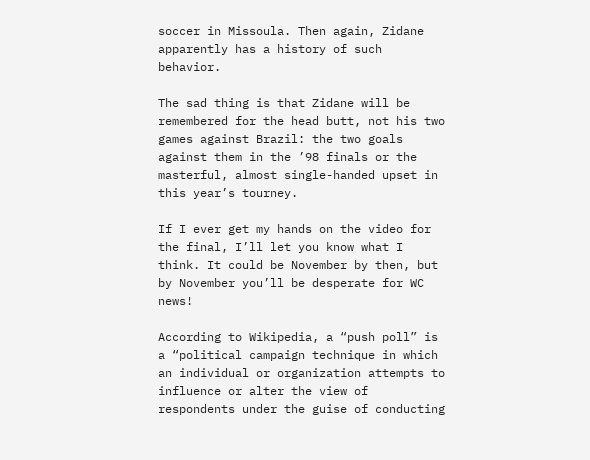soccer in Missoula. Then again, Zidane apparently has a history of such behavior.

The sad thing is that Zidane will be remembered for the head butt, not his two games against Brazil: the two goals against them in the ’98 finals or the masterful, almost single-handed upset in this year’s tourney.

If I ever get my hands on the video for the final, I’ll let you know what I think. It could be November by then, but by November you’ll be desperate for WC news!

According to Wikipedia, a “push poll” is a “political campaign technique in which an individual or organization attempts to influence or alter the view of respondents under the guise of conducting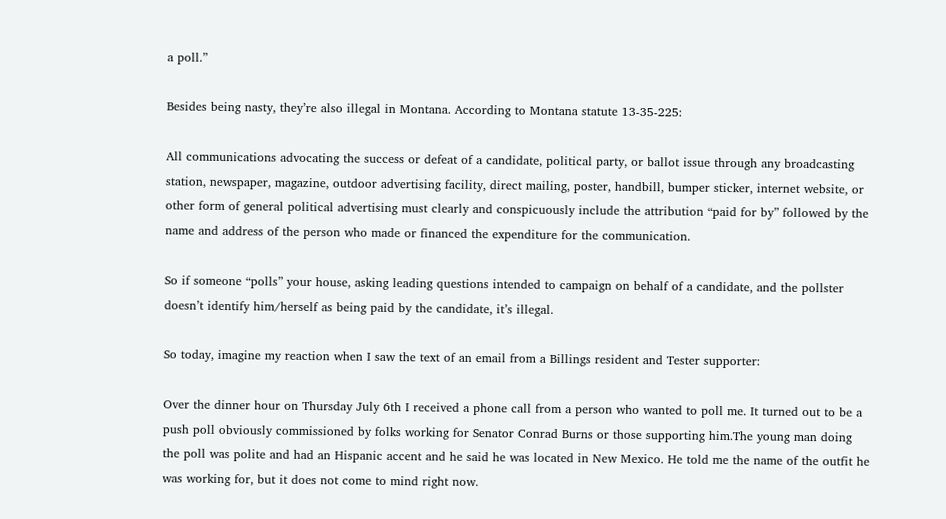a poll.”

Besides being nasty, they’re also illegal in Montana. According to Montana statute 13-35-225:

All communications advocating the success or defeat of a candidate, political party, or ballot issue through any broadcasting station, newspaper, magazine, outdoor advertising facility, direct mailing, poster, handbill, bumper sticker, internet website, or other form of general political advertising must clearly and conspicuously include the attribution “paid for by” followed by the name and address of the person who made or financed the expenditure for the communication.

So if someone “polls” your house, asking leading questions intended to campaign on behalf of a candidate, and the pollster doesn’t identify him/herself as being paid by the candidate, it’s illegal.

So today, imagine my reaction when I saw the text of an email from a Billings resident and Tester supporter:

Over the dinner hour on Thursday July 6th I received a phone call from a person who wanted to poll me. It turned out to be a push poll obviously commissioned by folks working for Senator Conrad Burns or those supporting him.The young man doing the poll was polite and had an Hispanic accent and he said he was located in New Mexico. He told me the name of the outfit he was working for, but it does not come to mind right now.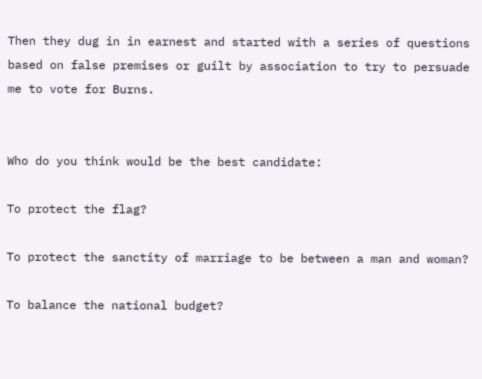Then they dug in in earnest and started with a series of questions based on false premises or guilt by association to try to persuade me to vote for Burns.


Who do you think would be the best candidate:

To protect the flag?

To protect the sanctity of marriage to be between a man and woman?

To balance the national budget?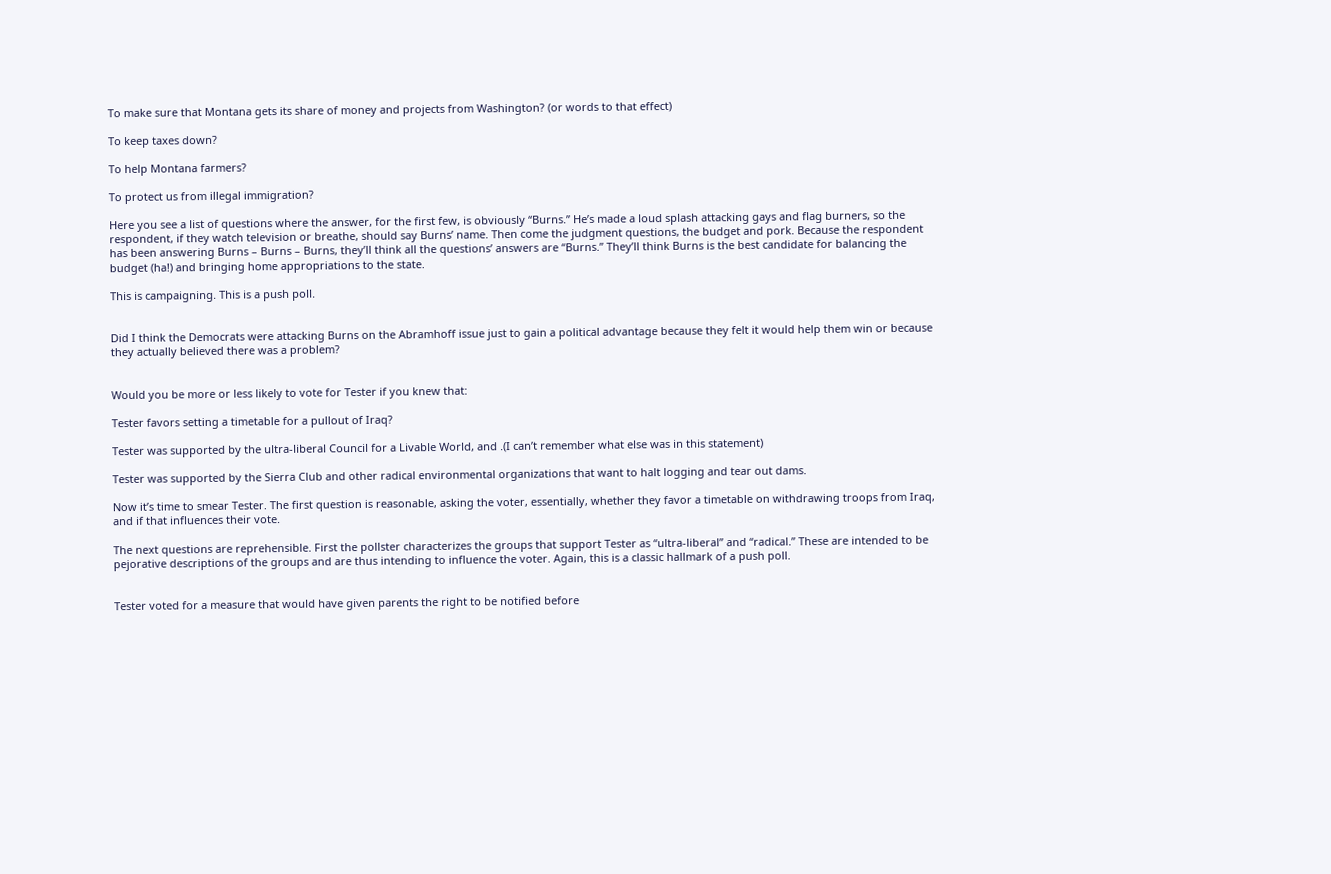To make sure that Montana gets its share of money and projects from Washington? (or words to that effect)

To keep taxes down?

To help Montana farmers?

To protect us from illegal immigration?

Here you see a list of questions where the answer, for the first few, is obviously “Burns.” He’s made a loud splash attacking gays and flag burners, so the respondent, if they watch television or breathe, should say Burns’ name. Then come the judgment questions, the budget and pork. Because the respondent has been answering Burns – Burns – Burns, they’ll think all the questions’ answers are “Burns.” They’ll think Burns is the best candidate for balancing the budget (ha!) and bringing home appropriations to the state.

This is campaigning. This is a push poll.


Did I think the Democrats were attacking Burns on the Abramhoff issue just to gain a political advantage because they felt it would help them win or because they actually believed there was a problem?


Would you be more or less likely to vote for Tester if you knew that:

Tester favors setting a timetable for a pullout of Iraq?

Tester was supported by the ultra-liberal Council for a Livable World, and .(I can’t remember what else was in this statement)

Tester was supported by the Sierra Club and other radical environmental organizations that want to halt logging and tear out dams.

Now it’s time to smear Tester. The first question is reasonable, asking the voter, essentially, whether they favor a timetable on withdrawing troops from Iraq, and if that influences their vote.

The next questions are reprehensible. First the pollster characterizes the groups that support Tester as “ultra-liberal” and “radical.” These are intended to be pejorative descriptions of the groups and are thus intending to influence the voter. Again, this is a classic hallmark of a push poll.


Tester voted for a measure that would have given parents the right to be notified before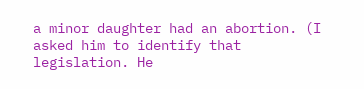a minor daughter had an abortion. (I asked him to identify that legislation. He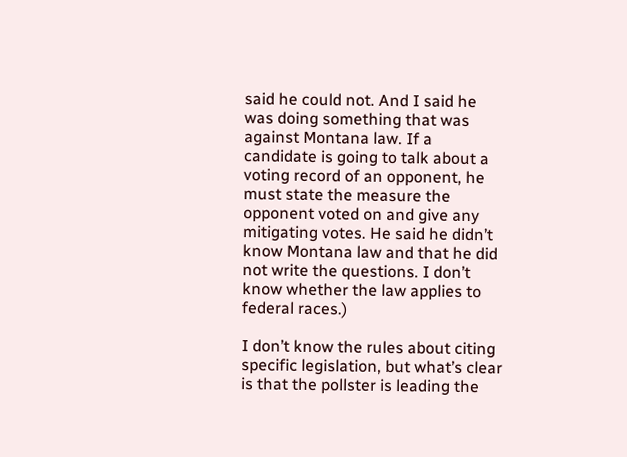said he could not. And I said he was doing something that was against Montana law. If a candidate is going to talk about a voting record of an opponent, he must state the measure the opponent voted on and give any mitigating votes. He said he didn’t know Montana law and that he did not write the questions. I don’t know whether the law applies to federal races.)

I don’t know the rules about citing specific legislation, but what’s clear is that the pollster is leading the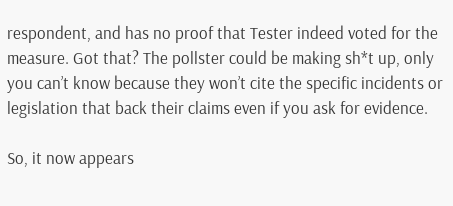respondent, and has no proof that Tester indeed voted for the measure. Got that? The pollster could be making sh*t up, only you can’t know because they won’t cite the specific incidents or legislation that back their claims even if you ask for evidence.

So, it now appears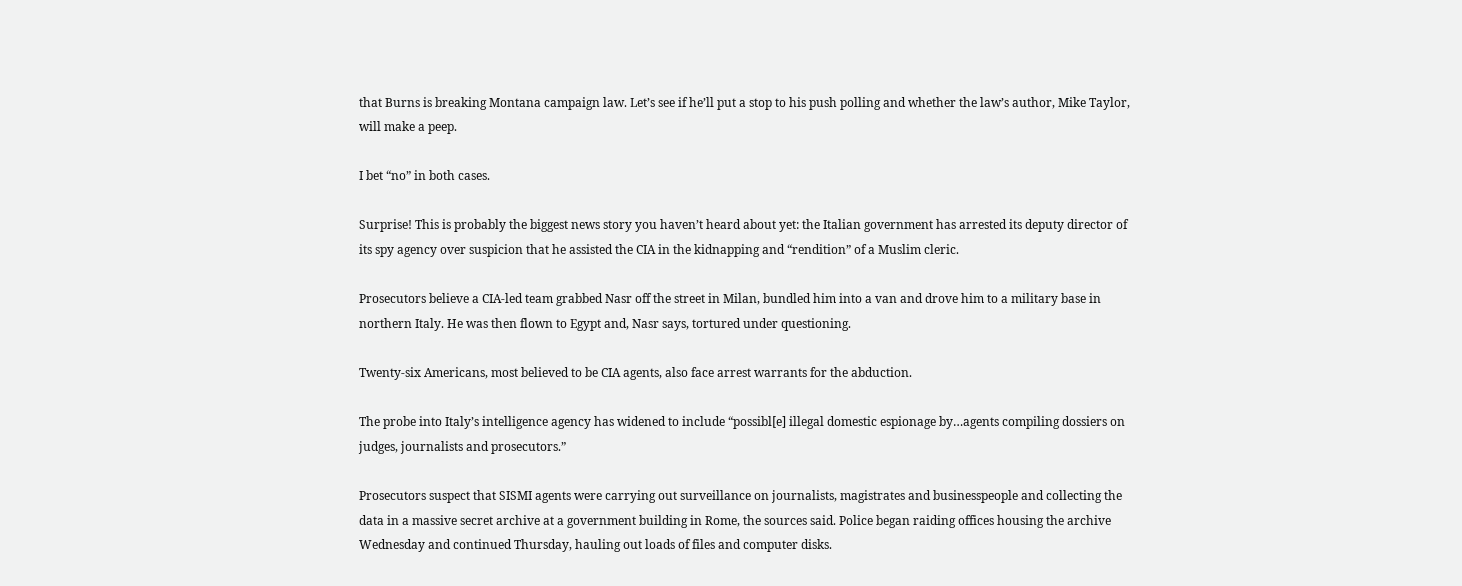that Burns is breaking Montana campaign law. Let’s see if he’ll put a stop to his push polling and whether the law’s author, Mike Taylor, will make a peep.

I bet “no” in both cases.

Surprise! This is probably the biggest news story you haven’t heard about yet: the Italian government has arrested its deputy director of its spy agency over suspicion that he assisted the CIA in the kidnapping and “rendition” of a Muslim cleric.

Prosecutors believe a CIA-led team grabbed Nasr off the street in Milan, bundled him into a van and drove him to a military base in northern Italy. He was then flown to Egypt and, Nasr says, tortured under questioning.

Twenty-six Americans, most believed to be CIA agents, also face arrest warrants for the abduction.

The probe into Italy’s intelligence agency has widened to include “possibl[e] illegal domestic espionage by…agents compiling dossiers on judges, journalists and prosecutors.”

Prosecutors suspect that SISMI agents were carrying out surveillance on journalists, magistrates and businesspeople and collecting the data in a massive secret archive at a government building in Rome, the sources said. Police began raiding offices housing the archive Wednesday and continued Thursday, hauling out loads of files and computer disks.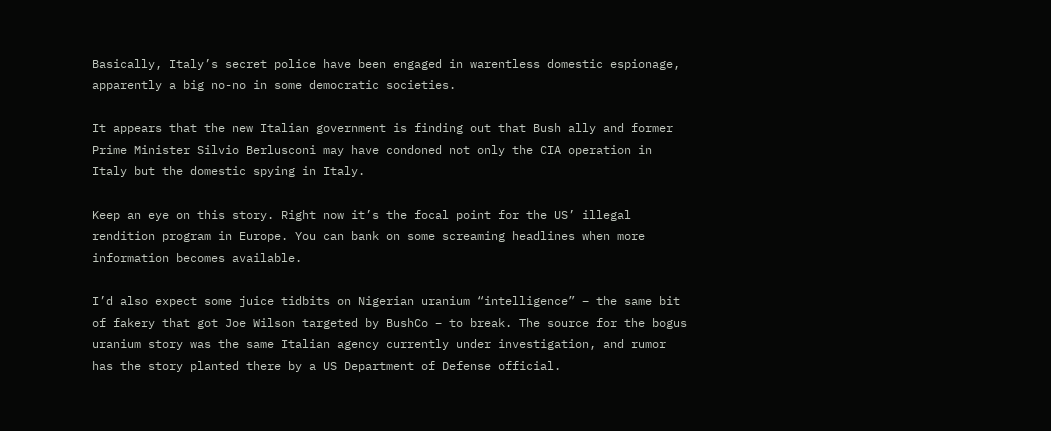Basically, Italy’s secret police have been engaged in warentless domestic espionage, apparently a big no-no in some democratic societies.

It appears that the new Italian government is finding out that Bush ally and former Prime Minister Silvio Berlusconi may have condoned not only the CIA operation in Italy but the domestic spying in Italy.

Keep an eye on this story. Right now it’s the focal point for the US’ illegal rendition program in Europe. You can bank on some screaming headlines when more information becomes available.

I’d also expect some juice tidbits on Nigerian uranium “intelligence” – the same bit of fakery that got Joe Wilson targeted by BushCo – to break. The source for the bogus uranium story was the same Italian agency currently under investigation, and rumor has the story planted there by a US Department of Defense official.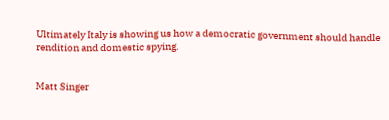Ultimately Italy is showing us how a democratic government should handle rendition and domestic spying.


Matt Singer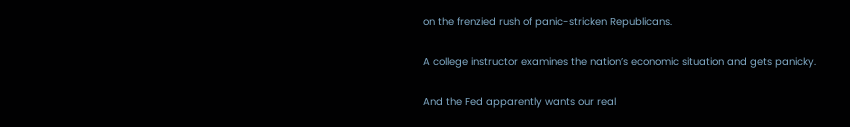on the frenzied rush of panic-stricken Republicans.

A college instructor examines the nation’s economic situation and gets panicky.

And the Fed apparently wants our real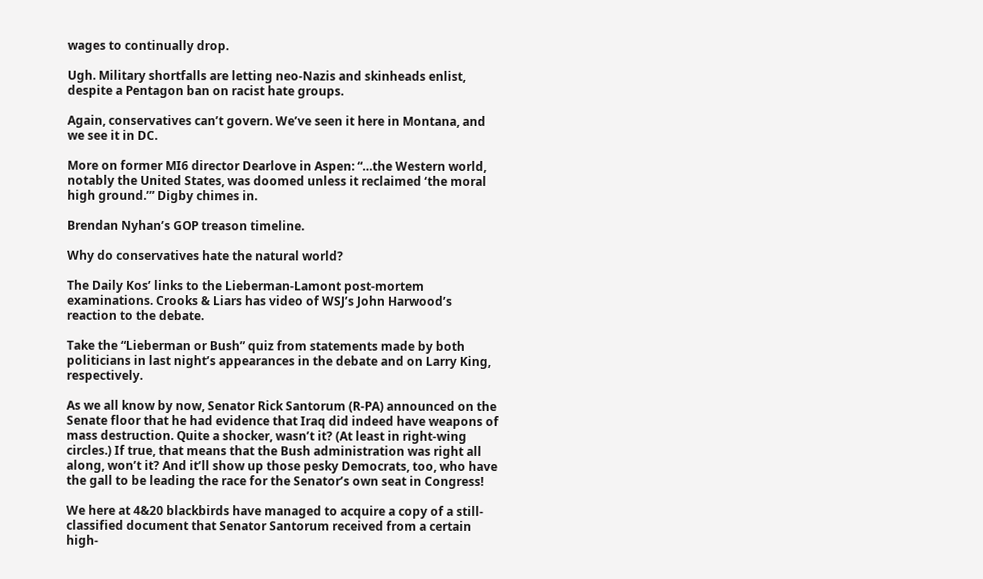wages to continually drop.

Ugh. Military shortfalls are letting neo-Nazis and skinheads enlist, despite a Pentagon ban on racist hate groups.

Again, conservatives can’t govern. We’ve seen it here in Montana, and we see it in DC.

More on former MI6 director Dearlove in Aspen: “…the Western world, notably the United States, was doomed unless it reclaimed ‘the moral high ground.’” Digby chimes in.

Brendan Nyhan’s GOP treason timeline.

Why do conservatives hate the natural world?

The Daily Kos’ links to the Lieberman-Lamont post-mortem examinations. Crooks & Liars has video of WSJ’s John Harwood’s reaction to the debate.

Take the “Lieberman or Bush” quiz from statements made by both politicians in last night’s appearances in the debate and on Larry King, respectively.

As we all know by now, Senator Rick Santorum (R-PA) announced on the Senate floor that he had evidence that Iraq did indeed have weapons of mass destruction. Quite a shocker, wasn’t it? (At least in right-wing circles.) If true, that means that the Bush administration was right all along, won’t it? And it’ll show up those pesky Democrats, too, who have the gall to be leading the race for the Senator’s own seat in Congress!

We here at 4&20 blackbirds have managed to acquire a copy of a still-classified document that Senator Santorum received from a certain high-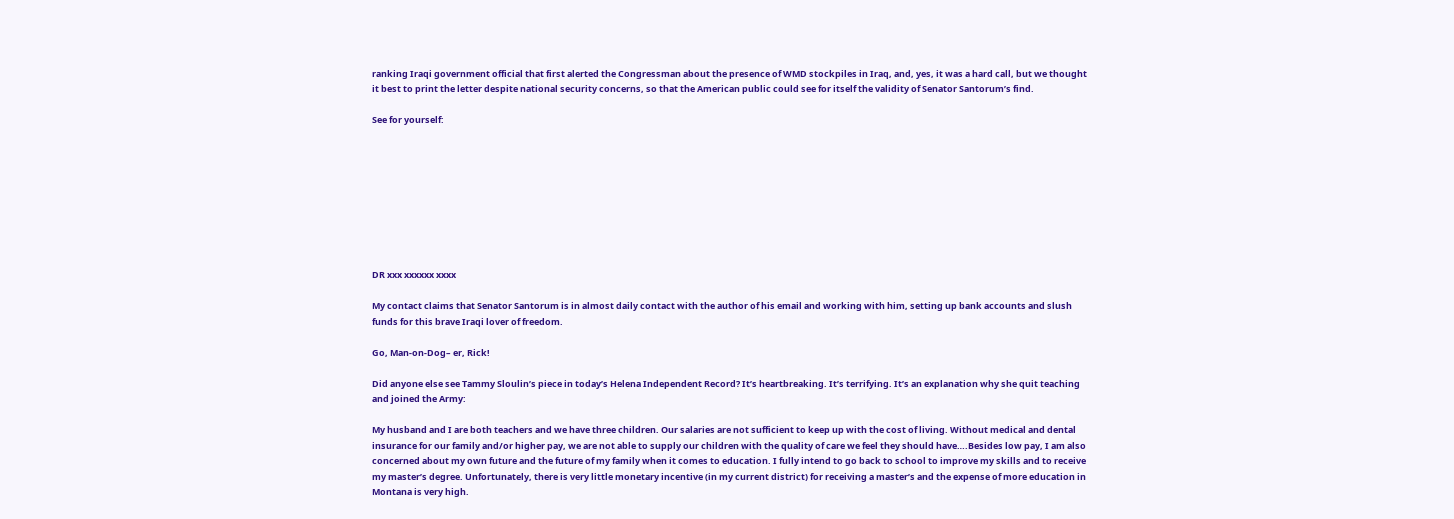ranking Iraqi government official that first alerted the Congressman about the presence of WMD stockpiles in Iraq, and, yes, it was a hard call, but we thought it best to print the letter despite national security concerns, so that the American public could see for itself the validity of Senator Santorum’s find.

See for yourself:









DR xxx xxxxxx xxxx

My contact claims that Senator Santorum is in almost daily contact with the author of his email and working with him, setting up bank accounts and slush funds for this brave Iraqi lover of freedom.

Go, Man-on-Dog– er, Rick!

Did anyone else see Tammy Sloulin’s piece in today’s Helena Independent Record? It’s heartbreaking. It’s terrifying. It’s an explanation why she quit teaching and joined the Army:

My husband and I are both teachers and we have three children. Our salaries are not sufficient to keep up with the cost of living. Without medical and dental insurance for our family and/or higher pay, we are not able to supply our children with the quality of care we feel they should have….Besides low pay, I am also concerned about my own future and the future of my family when it comes to education. I fully intend to go back to school to improve my skills and to receive my master’s degree. Unfortunately, there is very little monetary incentive (in my current district) for receiving a master’s and the expense of more education in Montana is very high.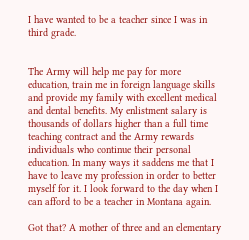I have wanted to be a teacher since I was in third grade.


The Army will help me pay for more education, train me in foreign language skills and provide my family with excellent medical and dental benefits. My enlistment salary is thousands of dollars higher than a full time teaching contract and the Army rewards individuals who continue their personal education. In many ways it saddens me that I have to leave my profession in order to better myself for it. I look forward to the day when I can afford to be a teacher in Montana again.

Got that? A mother of three and an elementary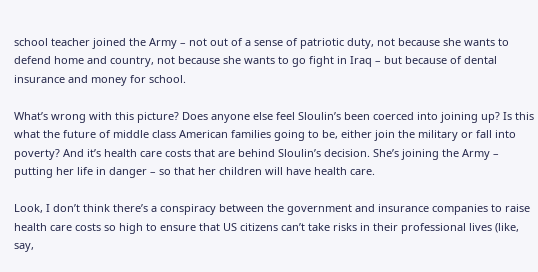school teacher joined the Army – not out of a sense of patriotic duty, not because she wants to defend home and country, not because she wants to go fight in Iraq – but because of dental insurance and money for school.

What’s wrong with this picture? Does anyone else feel Sloulin’s been coerced into joining up? Is this what the future of middle class American families going to be, either join the military or fall into poverty? And it’s health care costs that are behind Sloulin’s decision. She’s joining the Army – putting her life in danger – so that her children will have health care.

Look, I don’t think there’s a conspiracy between the government and insurance companies to raise health care costs so high to ensure that US citizens can’t take risks in their professional lives (like, say,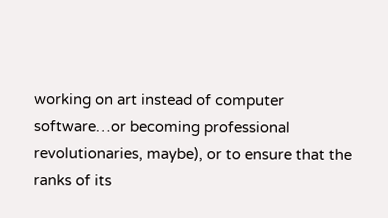working on art instead of computer software…or becoming professional revolutionaries, maybe), or to ensure that the ranks of its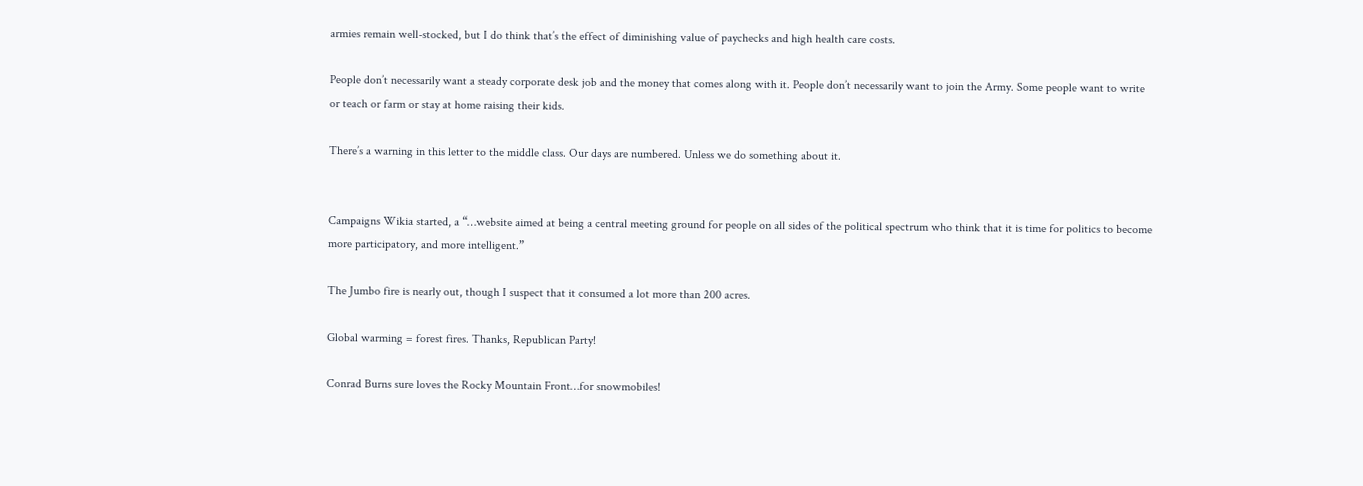armies remain well-stocked, but I do think that’s the effect of diminishing value of paychecks and high health care costs.

People don’t necessarily want a steady corporate desk job and the money that comes along with it. People don’t necessarily want to join the Army. Some people want to write or teach or farm or stay at home raising their kids.

There’s a warning in this letter to the middle class. Our days are numbered. Unless we do something about it.


Campaigns Wikia started, a “…website aimed at being a central meeting ground for people on all sides of the political spectrum who think that it is time for politics to become more participatory, and more intelligent.”

The Jumbo fire is nearly out, though I suspect that it consumed a lot more than 200 acres.

Global warming = forest fires. Thanks, Republican Party!

Conrad Burns sure loves the Rocky Mountain Front…for snowmobiles!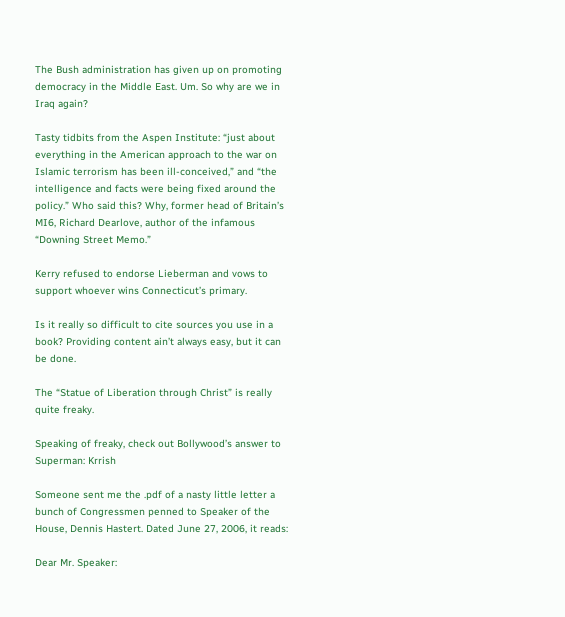The Bush administration has given up on promoting democracy in the Middle East. Um. So why are we in Iraq again?

Tasty tidbits from the Aspen Institute: “just about everything in the American approach to the war on Islamic terrorism has been ill-conceived,” and “the intelligence and facts were being fixed around the policy.” Who said this? Why, former head of Britain’s MI6, Richard Dearlove, author of the infamous “Downing Street Memo.”

Kerry refused to endorse Lieberman and vows to support whoever wins Connecticut’s primary.

Is it really so difficult to cite sources you use in a book? Providing content ain’t always easy, but it can be done.

The “Statue of Liberation through Christ” is really quite freaky.

Speaking of freaky, check out Bollywood’s answer to Superman: Krrish

Someone sent me the .pdf of a nasty little letter a bunch of Congressmen penned to Speaker of the House, Dennis Hastert. Dated June 27, 2006, it reads:

Dear Mr. Speaker: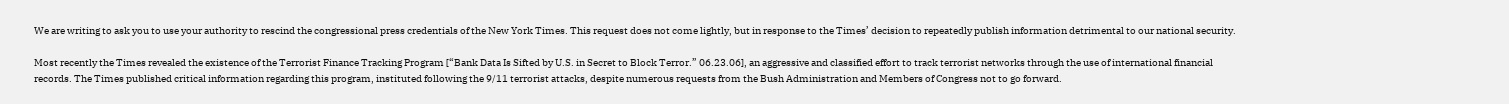We are writing to ask you to use your authority to rescind the congressional press credentials of the New York Times. This request does not come lightly, but in response to the Times’ decision to repeatedly publish information detrimental to our national security.

Most recently the Times revealed the existence of the Terrorist Finance Tracking Program [“Bank Data Is Sifted by U.S. in Secret to Block Terror.” 06.23.06], an aggressive and classified effort to track terrorist networks through the use of international financial records. The Times published critical information regarding this program, instituted following the 9/11 terrorist attacks, despite numerous requests from the Bush Administration and Members of Congress not to go forward.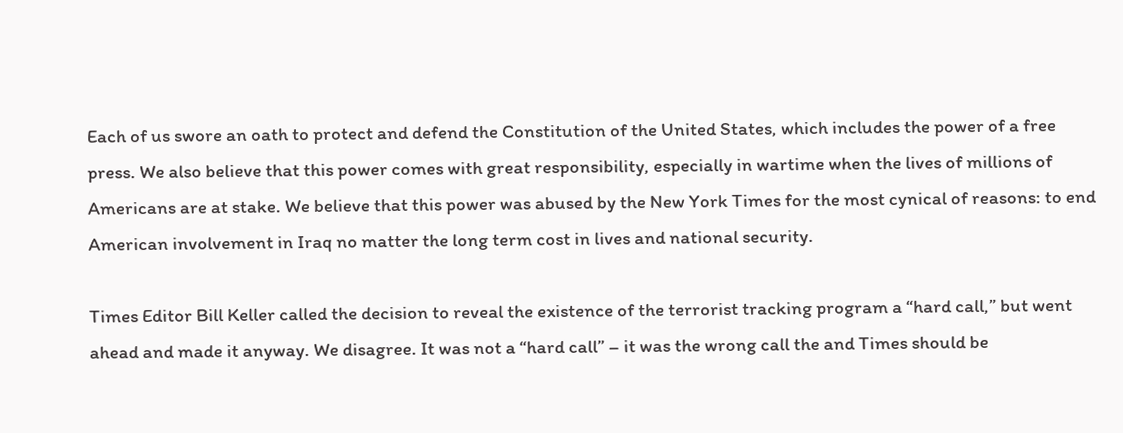Each of us swore an oath to protect and defend the Constitution of the United States, which includes the power of a free press. We also believe that this power comes with great responsibility, especially in wartime when the lives of millions of Americans are at stake. We believe that this power was abused by the New York Times for the most cynical of reasons: to end American involvement in Iraq no matter the long term cost in lives and national security.

Times Editor Bill Keller called the decision to reveal the existence of the terrorist tracking program a “hard call,” but went ahead and made it anyway. We disagree. It was not a “hard call” – it was the wrong call the and Times should be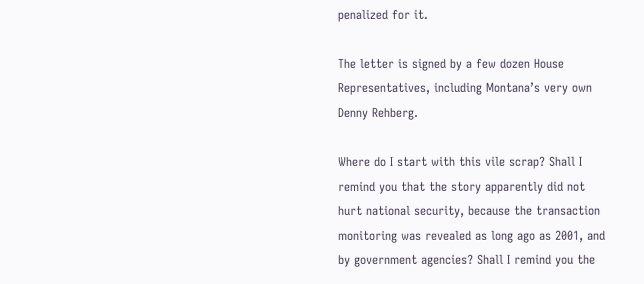penalized for it.

The letter is signed by a few dozen House Representatives, including Montana’s very own Denny Rehberg.

Where do I start with this vile scrap? Shall I remind you that the story apparently did not hurt national security, because the transaction monitoring was revealed as long ago as 2001, and by government agencies? Shall I remind you the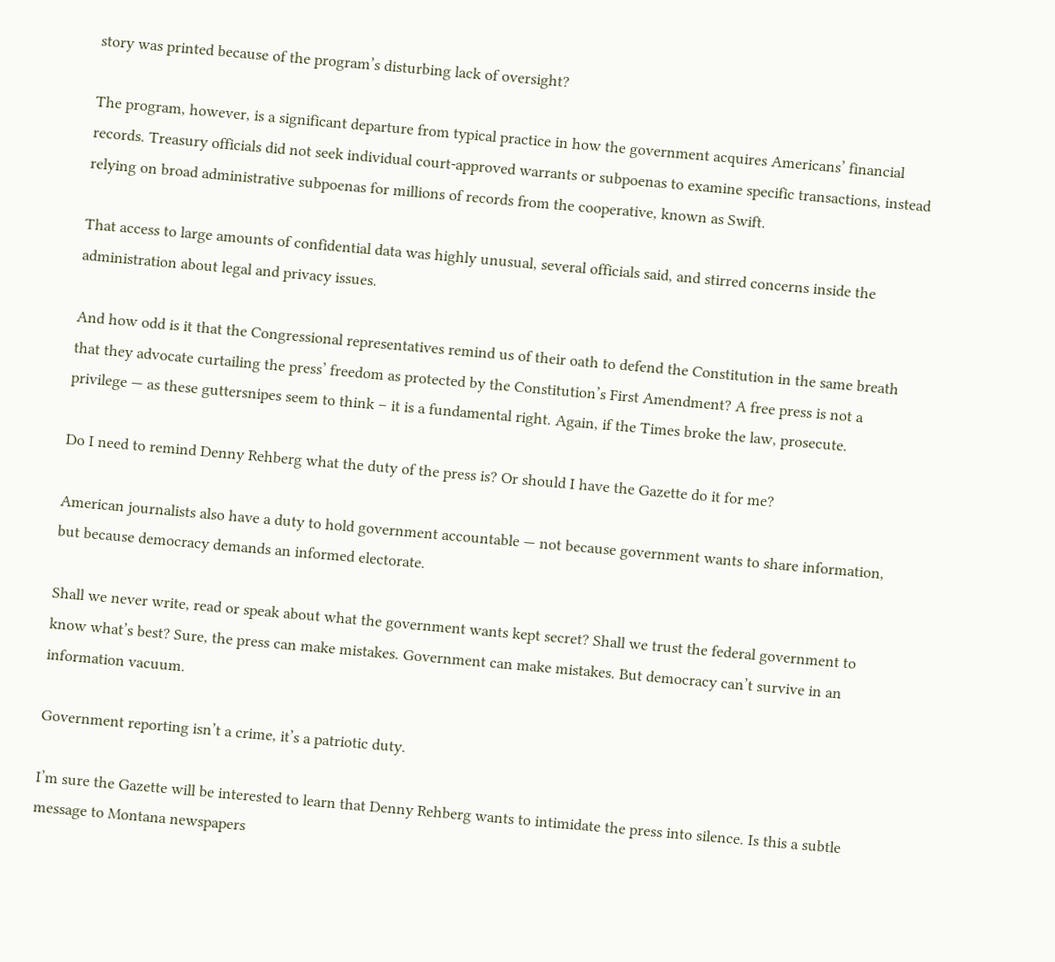story was printed because of the program’s disturbing lack of oversight?

The program, however, is a significant departure from typical practice in how the government acquires Americans’ financial records. Treasury officials did not seek individual court-approved warrants or subpoenas to examine specific transactions, instead relying on broad administrative subpoenas for millions of records from the cooperative, known as Swift.

That access to large amounts of confidential data was highly unusual, several officials said, and stirred concerns inside the administration about legal and privacy issues.

And how odd is it that the Congressional representatives remind us of their oath to defend the Constitution in the same breath that they advocate curtailing the press’ freedom as protected by the Constitution’s First Amendment? A free press is not a privilege — as these guttersnipes seem to think – it is a fundamental right. Again, if the Times broke the law, prosecute.

Do I need to remind Denny Rehberg what the duty of the press is? Or should I have the Gazette do it for me?

American journalists also have a duty to hold government accountable — not because government wants to share information, but because democracy demands an informed electorate.

Shall we never write, read or speak about what the government wants kept secret? Shall we trust the federal government to know what’s best? Sure, the press can make mistakes. Government can make mistakes. But democracy can’t survive in an information vacuum.

Government reporting isn’t a crime, it’s a patriotic duty.

I’m sure the Gazette will be interested to learn that Denny Rehberg wants to intimidate the press into silence. Is this a subtle message to Montana newspapers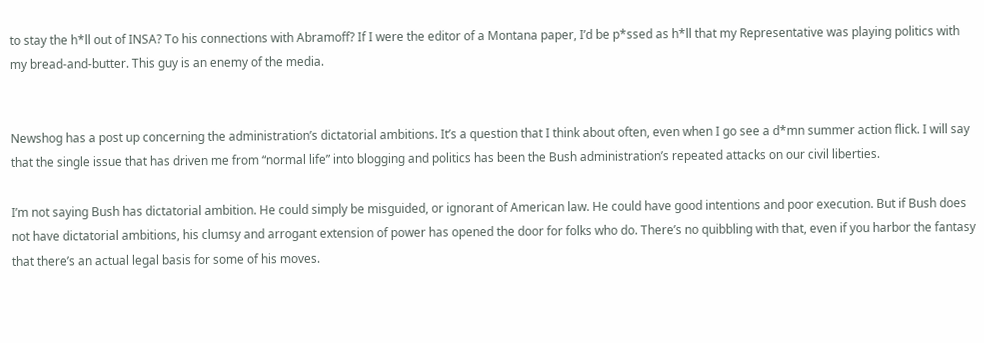to stay the h*ll out of INSA? To his connections with Abramoff? If I were the editor of a Montana paper, I’d be p*ssed as h*ll that my Representative was playing politics with my bread-and-butter. This guy is an enemy of the media.


Newshog has a post up concerning the administration’s dictatorial ambitions. It’s a question that I think about often, even when I go see a d*mn summer action flick. I will say that the single issue that has driven me from “normal life” into blogging and politics has been the Bush administration’s repeated attacks on our civil liberties.

I’m not saying Bush has dictatorial ambition. He could simply be misguided, or ignorant of American law. He could have good intentions and poor execution. But if Bush does not have dictatorial ambitions, his clumsy and arrogant extension of power has opened the door for folks who do. There’s no quibbling with that, even if you harbor the fantasy that there’s an actual legal basis for some of his moves.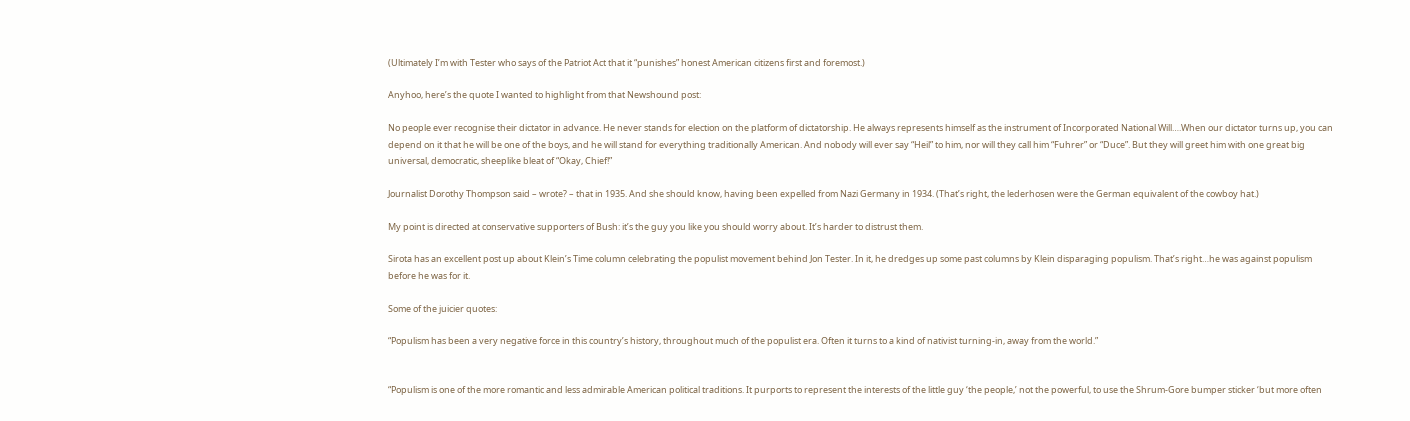(Ultimately I’m with Tester who says of the Patriot Act that it “punishes” honest American citizens first and foremost.)

Anyhoo, here’s the quote I wanted to highlight from that Newshound post:

No people ever recognise their dictator in advance. He never stands for election on the platform of dictatorship. He always represents himself as the instrument of Incorporated National Will….When our dictator turns up, you can depend on it that he will be one of the boys, and he will stand for everything traditionally American. And nobody will ever say “Heil” to him, nor will they call him “Fuhrer” or “Duce”. But they will greet him with one great big universal, democratic, sheeplike bleat of “Okay, Chief!”

Journalist Dorothy Thompson said – wrote? – that in 1935. And she should know, having been expelled from Nazi Germany in 1934. (That’s right, the lederhosen were the German equivalent of the cowboy hat.)

My point is directed at conservative supporters of Bush: it’s the guy you like you should worry about. It’s harder to distrust them.

Sirota has an excellent post up about Klein’s Time column celebrating the populist movement behind Jon Tester. In it, he dredges up some past columns by Klein disparaging populism. That’s right…he was against populism before he was for it.

Some of the juicier quotes:

“Populism has been a very negative force in this country’s history, throughout much of the populist era. Often it turns to a kind of nativist turning-in, away from the world.”


“Populism is one of the more romantic and less admirable American political traditions. It purports to represent the interests of the little guy ‘the people,’ not the powerful, to use the Shrum-Gore bumper sticker ‘but more often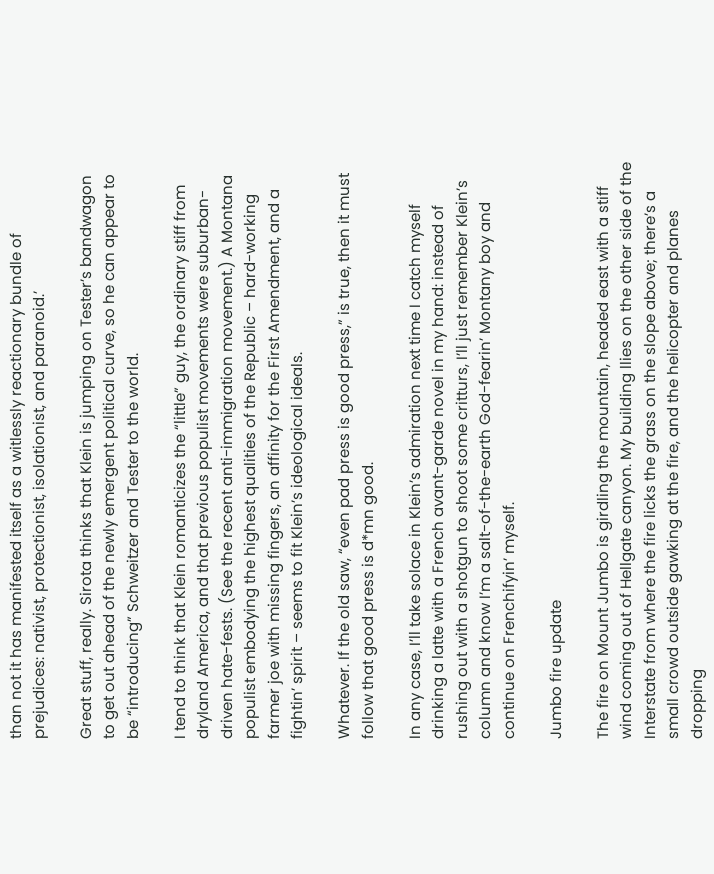than not it has manifested itself as a witlessly reactionary bundle of prejudices: nativist, protectionist, isolationist, and paranoid.’

Great stuff, really. Sirota thinks that Klein is jumping on Tester’s bandwagon to get out ahead of the newly emergent political curve, so he can appear to be “introducing” Schweitzer and Tester to the world.

I tend to think that Klein romanticizes the “little” guy, the ordinary stiff from dryland America, and that previous populist movements were suburban-driven hate-fests. (See the recent anti-immigration movement.) A Montana populist embodying the highest qualities of the Republic – hard-working farmer joe with missing fingers, an affinity for the First Amendment, and a fightin’ spirit – seems to fit Klein’s ideological ideals.

Whatever. If the old saw, “even pad press is good press,” is true, then it must follow that good press is d*mn good.

In any case, I’ll take solace in Klein’s admiration next time I catch myself drinking a latte with a French avant-garde novel in my hand: instead of rushing out with a shotgun to shoot some critturs, I’ll just remember Klein’s column and know I’m a salt-of-the-earth God-fearin’ Montany boy and continue on Frenchifyin’ myself.

Jumbo fire update

The fire on Mount Jumbo is girdling the mountain, headed east with a stiff wind coming out of Hellgate canyon. My building llies on the other side of the Interstate from where the fire licks the grass on the slope above; there’s a small crowd outside gawking at the fire, and the helicopter and planes dropping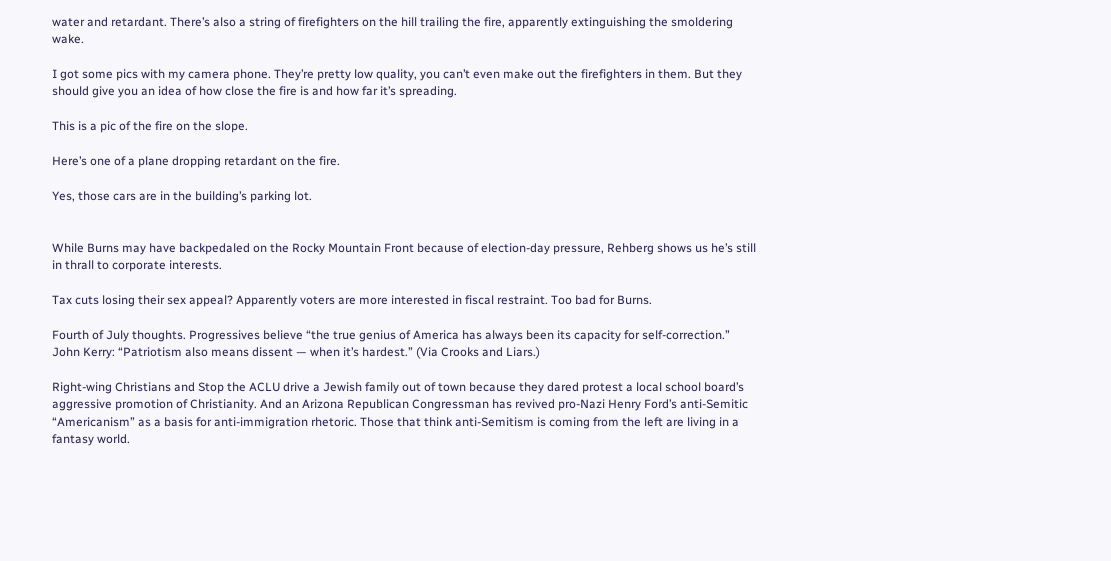water and retardant. There’s also a string of firefighters on the hill trailing the fire, apparently extinguishing the smoldering wake.

I got some pics with my camera phone. They’re pretty low quality, you can’t even make out the firefighters in them. But they should give you an idea of how close the fire is and how far it’s spreading.

This is a pic of the fire on the slope.

Here’s one of a plane dropping retardant on the fire.

Yes, those cars are in the building’s parking lot.


While Burns may have backpedaled on the Rocky Mountain Front because of election-day pressure, Rehberg shows us he’s still in thrall to corporate interests.

Tax cuts losing their sex appeal? Apparently voters are more interested in fiscal restraint. Too bad for Burns.

Fourth of July thoughts. Progressives believe “the true genius of America has always been its capacity for self-correction.” John Kerry: “Patriotism also means dissent — when it’s hardest.” (Via Crooks and Liars.)

Right-wing Christians and Stop the ACLU drive a Jewish family out of town because they dared protest a local school board’s aggressive promotion of Christianity. And an Arizona Republican Congressman has revived pro-Nazi Henry Ford’s anti-Semitic “Americanism” as a basis for anti-immigration rhetoric. Those that think anti-Semitism is coming from the left are living in a fantasy world.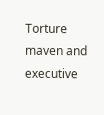Torture maven and executive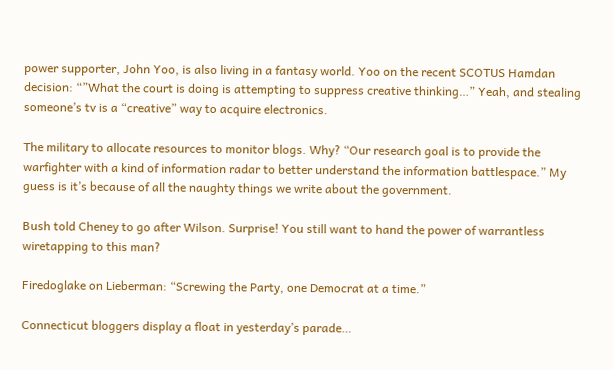power supporter, John Yoo, is also living in a fantasy world. Yoo on the recent SCOTUS Hamdan decision: “”What the court is doing is attempting to suppress creative thinking…” Yeah, and stealing someone’s tv is a “creative” way to acquire electronics.

The military to allocate resources to monitor blogs. Why? “Our research goal is to provide the warfighter with a kind of information radar to better understand the information battlespace.” My guess is it’s because of all the naughty things we write about the government.

Bush told Cheney to go after Wilson. Surprise! You still want to hand the power of warrantless wiretapping to this man?

Firedoglake on Lieberman: “Screwing the Party, one Democrat at a time.”

Connecticut bloggers display a float in yesterday’s parade…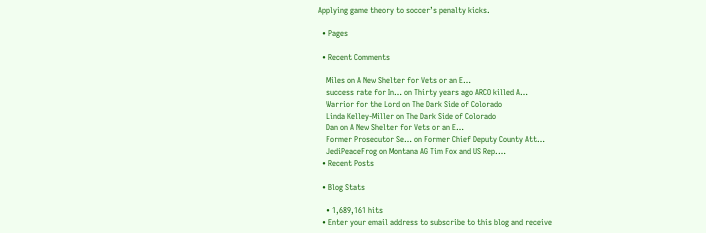Applying game theory to soccer’s penalty kicks.

  • Pages

  • Recent Comments

    Miles on A New Shelter for Vets or an E…
    success rate for In… on Thirty years ago ARCO killed A…
    Warrior for the Lord on The Dark Side of Colorado
    Linda Kelley-Miller on The Dark Side of Colorado
    Dan on A New Shelter for Vets or an E…
    Former Prosecutor Se… on Former Chief Deputy County Att…
    JediPeaceFrog on Montana AG Tim Fox and US Rep.…
  • Recent Posts

  • Blog Stats

    • 1,689,161 hits
  • Enter your email address to subscribe to this blog and receive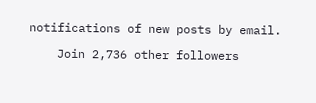notifications of new posts by email.

    Join 2,736 other followers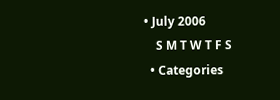• July 2006
    S M T W T F S
  • Categories